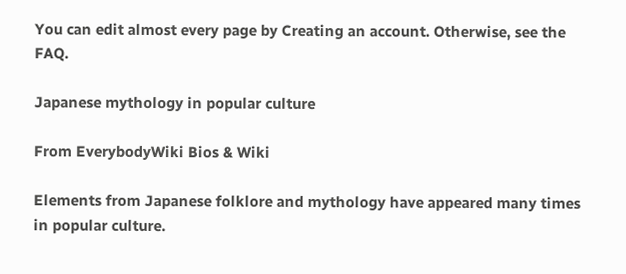You can edit almost every page by Creating an account. Otherwise, see the FAQ.

Japanese mythology in popular culture

From EverybodyWiki Bios & Wiki

Elements from Japanese folklore and mythology have appeared many times in popular culture.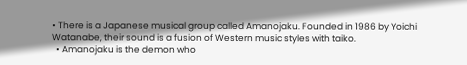• There is a Japanese musical group called Amanojaku. Founded in 1986 by Yoichi Watanabe, their sound is a fusion of Western music styles with taiko.
  • Amanojaku is the demon who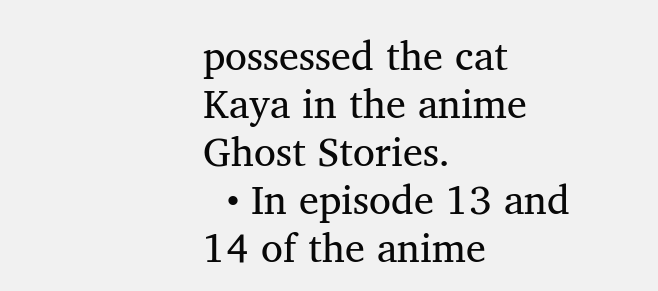possessed the cat Kaya in the anime Ghost Stories.
  • In episode 13 and 14 of the anime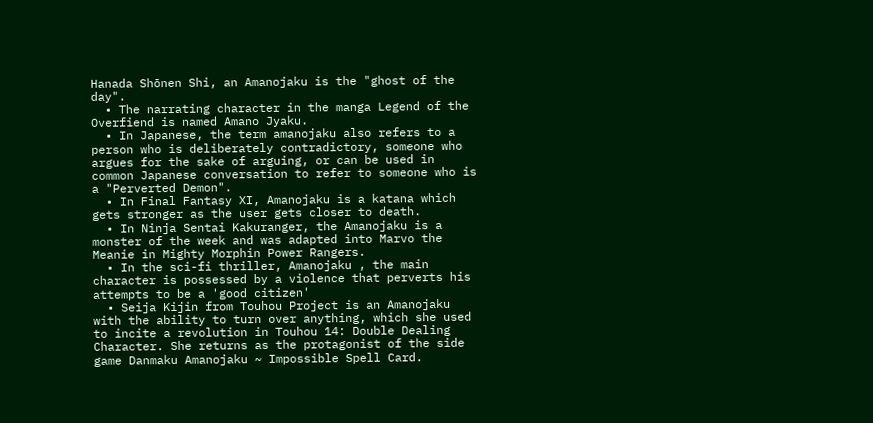Hanada Shōnen Shi, an Amanojaku is the "ghost of the day".
  • The narrating character in the manga Legend of the Overfiend is named Amano Jyaku.
  • In Japanese, the term amanojaku also refers to a person who is deliberately contradictory, someone who argues for the sake of arguing, or can be used in common Japanese conversation to refer to someone who is a "Perverted Demon".
  • In Final Fantasy XI, Amanojaku is a katana which gets stronger as the user gets closer to death.
  • In Ninja Sentai Kakuranger, the Amanojaku is a monster of the week and was adapted into Marvo the Meanie in Mighty Morphin Power Rangers.
  • In the sci-fi thriller, Amanojaku , the main character is possessed by a violence that perverts his attempts to be a 'good citizen'
  • Seija Kijin from Touhou Project is an Amanojaku with the ability to turn over anything, which she used to incite a revolution in Touhou 14: Double Dealing Character. She returns as the protagonist of the side game Danmaku Amanojaku ~ Impossible Spell Card.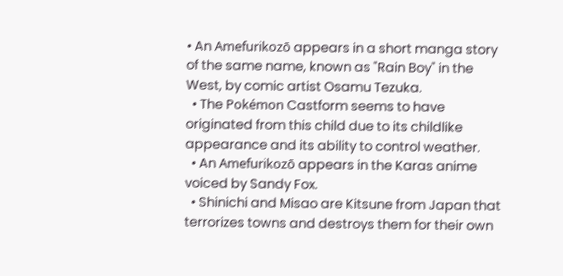• An Amefurikozō appears in a short manga story of the same name, known as "Rain Boy" in the West, by comic artist Osamu Tezuka.
  • The Pokémon Castform seems to have originated from this child due to its childlike appearance and its ability to control weather.
  • An Amefurikozō appears in the Karas anime voiced by Sandy Fox.
  • Shinichi and Misao are Kitsune from Japan that terrorizes towns and destroys them for their own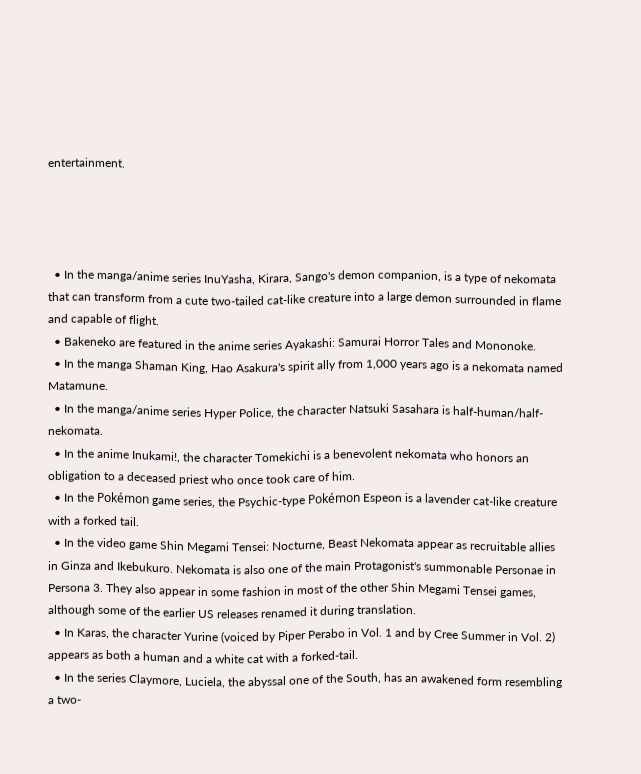entertainment.




  • In the manga/anime series InuYasha, Kirara, Sango's demon companion, is a type of nekomata that can transform from a cute two-tailed cat-like creature into a large demon surrounded in flame and capable of flight.
  • Bakeneko are featured in the anime series Ayakashi: Samurai Horror Tales and Mononoke.
  • In the manga Shaman King, Hao Asakura's spirit ally from 1,000 years ago is a nekomata named Matamune.
  • In the manga/anime series Hyper Police, the character Natsuki Sasahara is half-human/half-nekomata.
  • In the anime Inukami!, the character Tomekichi is a benevolent nekomata who honors an obligation to a deceased priest who once took care of him.
  • In the Pokémon game series, the Psychic-type Pokémon Espeon is a lavender cat-like creature with a forked tail.
  • In the video game Shin Megami Tensei: Nocturne, Beast Nekomata appear as recruitable allies in Ginza and Ikebukuro. Nekomata is also one of the main Protagonist's summonable Personae in Persona 3. They also appear in some fashion in most of the other Shin Megami Tensei games, although some of the earlier US releases renamed it during translation.
  • In Karas, the character Yurine (voiced by Piper Perabo in Vol. 1 and by Cree Summer in Vol. 2) appears as both a human and a white cat with a forked-tail.
  • In the series Claymore, Luciela, the abyssal one of the South, has an awakened form resembling a two-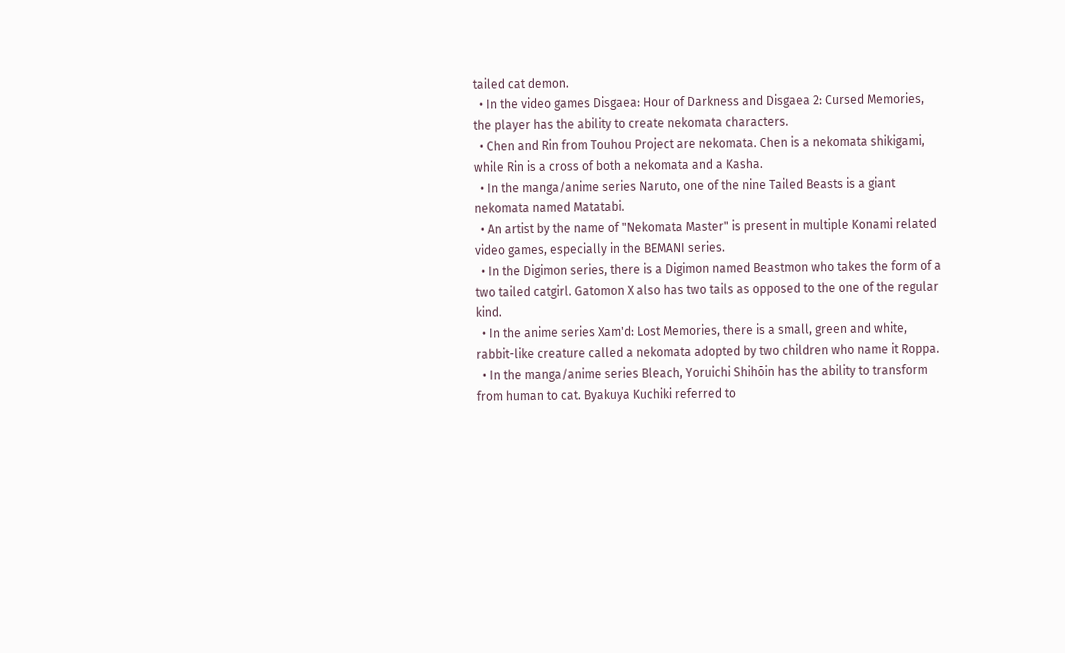tailed cat demon.
  • In the video games Disgaea: Hour of Darkness and Disgaea 2: Cursed Memories, the player has the ability to create nekomata characters.
  • Chen and Rin from Touhou Project are nekomata. Chen is a nekomata shikigami, while Rin is a cross of both a nekomata and a Kasha.
  • In the manga/anime series Naruto, one of the nine Tailed Beasts is a giant nekomata named Matatabi.
  • An artist by the name of "Nekomata Master" is present in multiple Konami related video games, especially in the BEMANI series.
  • In the Digimon series, there is a Digimon named Beastmon who takes the form of a two tailed catgirl. Gatomon X also has two tails as opposed to the one of the regular kind.
  • In the anime series Xam'd: Lost Memories, there is a small, green and white, rabbit-like creature called a nekomata adopted by two children who name it Roppa.
  • In the manga/anime series Bleach, Yoruichi Shihōin has the ability to transform from human to cat. Byakuya Kuchiki referred to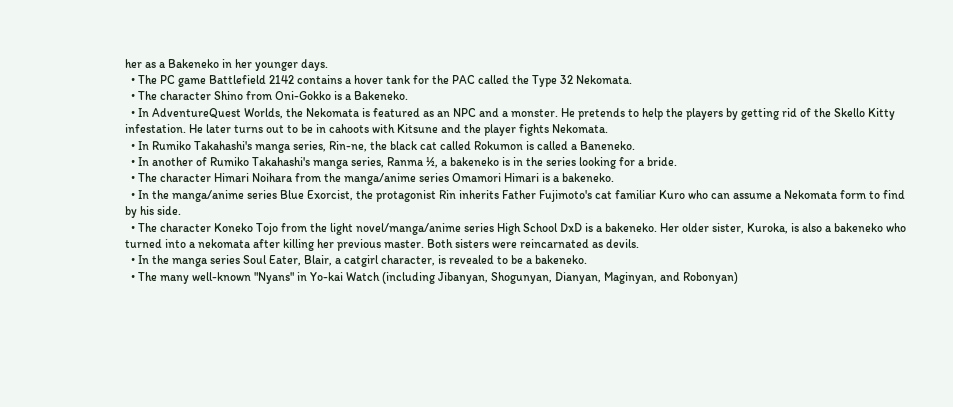her as a Bakeneko in her younger days.
  • The PC game Battlefield 2142 contains a hover tank for the PAC called the Type 32 Nekomata.
  • The character Shino from Oni-Gokko is a Bakeneko.
  • In AdventureQuest Worlds, the Nekomata is featured as an NPC and a monster. He pretends to help the players by getting rid of the Skello Kitty infestation. He later turns out to be in cahoots with Kitsune and the player fights Nekomata.
  • In Rumiko Takahashi's manga series, Rin-ne, the black cat called Rokumon is called a Baneneko.
  • In another of Rumiko Takahashi's manga series, Ranma ½, a bakeneko is in the series looking for a bride.
  • The character Himari Noihara from the manga/anime series Omamori Himari is a bakeneko.
  • In the manga/anime series Blue Exorcist, the protagonist Rin inherits Father Fujimoto's cat familiar Kuro who can assume a Nekomata form to find by his side.
  • The character Koneko Tojo from the light novel/manga/anime series High School DxD is a bakeneko. Her older sister, Kuroka, is also a bakeneko who turned into a nekomata after killing her previous master. Both sisters were reincarnated as devils.
  • In the manga series Soul Eater, Blair, a catgirl character, is revealed to be a bakeneko.
  • The many well-known "Nyans" in Yo-kai Watch (including Jibanyan, Shogunyan, Dianyan, Maginyan, and Robonyan)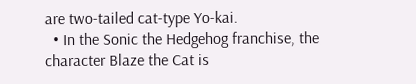are two-tailed cat-type Yo-kai.
  • In the Sonic the Hedgehog franchise, the character Blaze the Cat is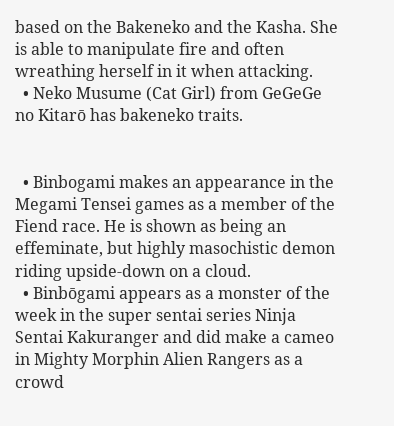based on the Bakeneko and the Kasha. She is able to manipulate fire and often wreathing herself in it when attacking.
  • Neko Musume (Cat Girl) from GeGeGe no Kitarō has bakeneko traits.


  • Binbogami makes an appearance in the Megami Tensei games as a member of the Fiend race. He is shown as being an effeminate, but highly masochistic demon riding upside-down on a cloud.
  • Binbōgami appears as a monster of the week in the super sentai series Ninja Sentai Kakuranger and did make a cameo in Mighty Morphin Alien Rangers as a crowd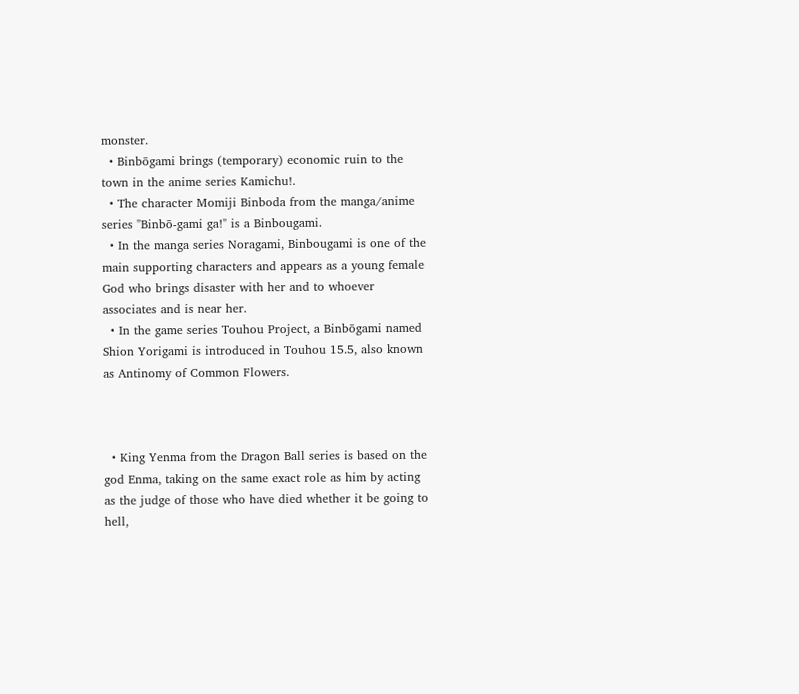monster.
  • Binbōgami brings (temporary) economic ruin to the town in the anime series Kamichu!.
  • The character Momiji Binboda from the manga/anime series "Binbō-gami ga!" is a Binbougami.
  • In the manga series Noragami, Binbougami is one of the main supporting characters and appears as a young female God who brings disaster with her and to whoever associates and is near her.
  • In the game series Touhou Project, a Binbōgami named Shion Yorigami is introduced in Touhou 15.5, also known as Antinomy of Common Flowers.



  • King Yenma from the Dragon Ball series is based on the god Enma, taking on the same exact role as him by acting as the judge of those who have died whether it be going to hell,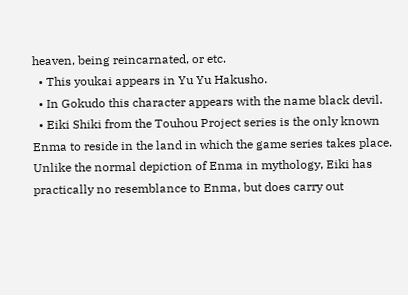heaven, being reincarnated, or etc.
  • This youkai appears in Yu Yu Hakusho.
  • In Gokudo this character appears with the name black devil.
  • Eiki Shiki from the Touhou Project series is the only known Enma to reside in the land in which the game series takes place. Unlike the normal depiction of Enma in mythology, Eiki has practically no resemblance to Enma, but does carry out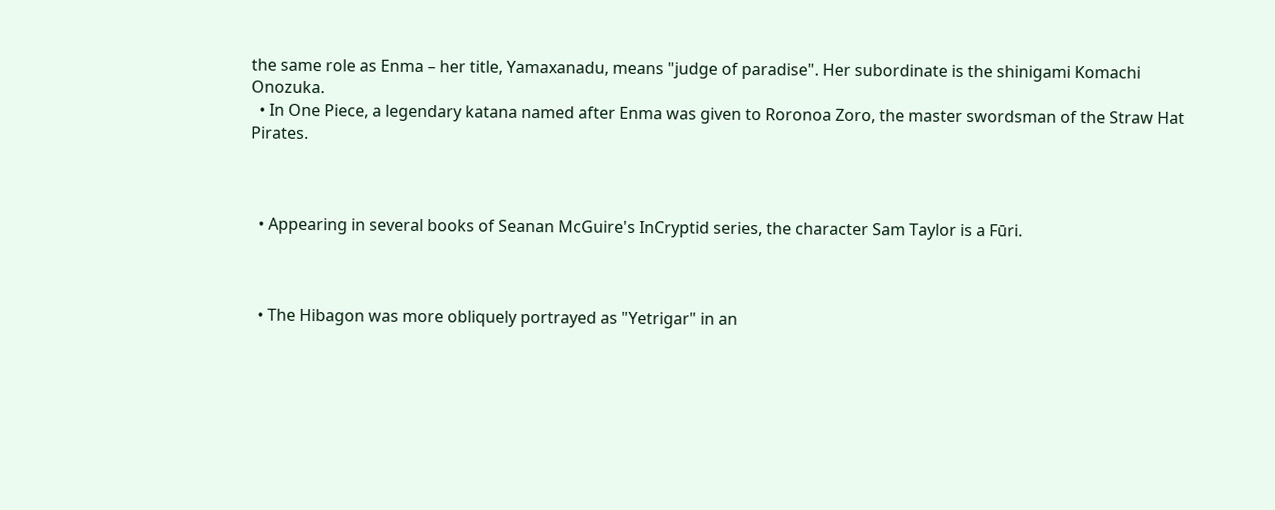the same role as Enma – her title, Yamaxanadu, means "judge of paradise". Her subordinate is the shinigami Komachi Onozuka.
  • In One Piece, a legendary katana named after Enma was given to Roronoa Zoro, the master swordsman of the Straw Hat Pirates.



  • Appearing in several books of Seanan McGuire's InCryptid series, the character Sam Taylor is a Fūri.



  • The Hibagon was more obliquely portrayed as "Yetrigar" in an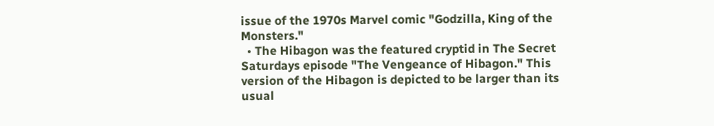issue of the 1970s Marvel comic "Godzilla, King of the Monsters."
  • The Hibagon was the featured cryptid in The Secret Saturdays episode "The Vengeance of Hibagon." This version of the Hibagon is depicted to be larger than its usual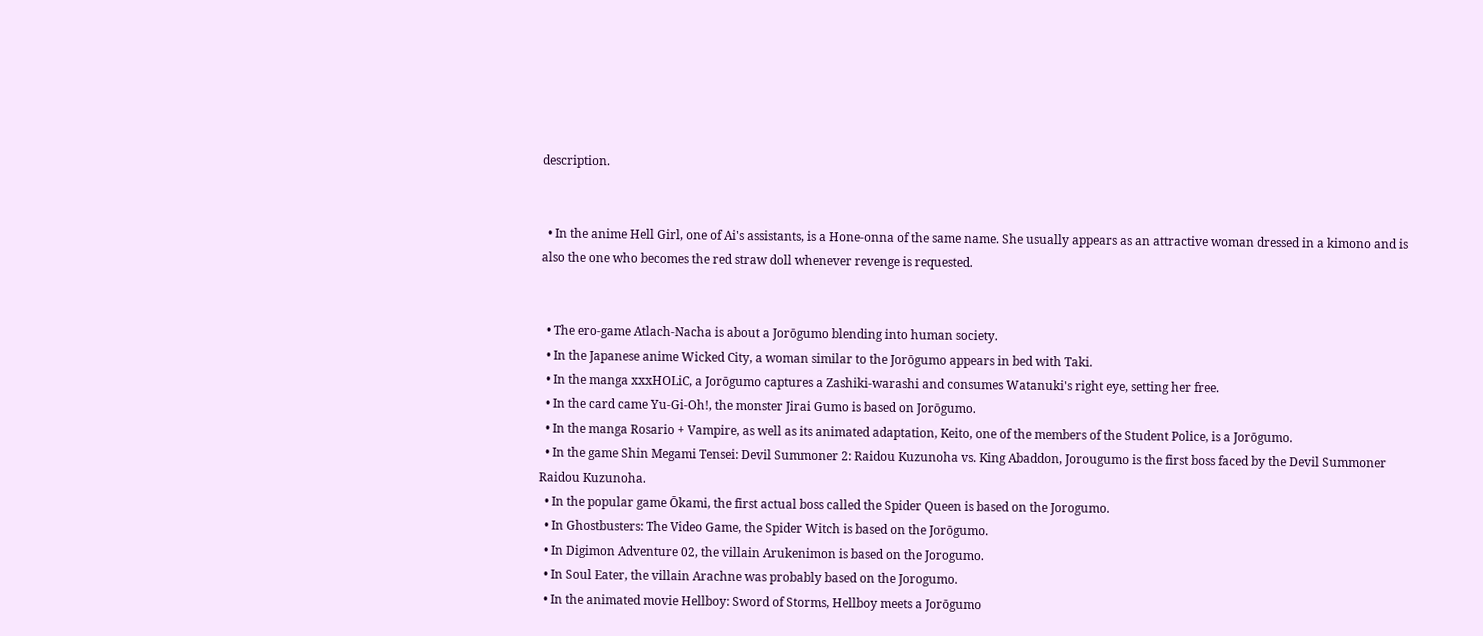description.


  • In the anime Hell Girl, one of Ai's assistants, is a Hone-onna of the same name. She usually appears as an attractive woman dressed in a kimono and is also the one who becomes the red straw doll whenever revenge is requested.


  • The ero-game Atlach-Nacha is about a Jorōgumo blending into human society.
  • In the Japanese anime Wicked City, a woman similar to the Jorōgumo appears in bed with Taki.
  • In the manga xxxHOLiC, a Jorōgumo captures a Zashiki-warashi and consumes Watanuki's right eye, setting her free.
  • In the card came Yu-Gi-Oh!, the monster Jirai Gumo is based on Jorōgumo.
  • In the manga Rosario + Vampire, as well as its animated adaptation, Keito, one of the members of the Student Police, is a Jorōgumo.
  • In the game Shin Megami Tensei: Devil Summoner 2: Raidou Kuzunoha vs. King Abaddon, Jorougumo is the first boss faced by the Devil Summoner Raidou Kuzunoha.
  • In the popular game Ōkami, the first actual boss called the Spider Queen is based on the Jorogumo.
  • In Ghostbusters: The Video Game, the Spider Witch is based on the Jorōgumo.
  • In Digimon Adventure 02, the villain Arukenimon is based on the Jorogumo.
  • In Soul Eater, the villain Arachne was probably based on the Jorogumo.
  • In the animated movie Hellboy: Sword of Storms, Hellboy meets a Jorōgumo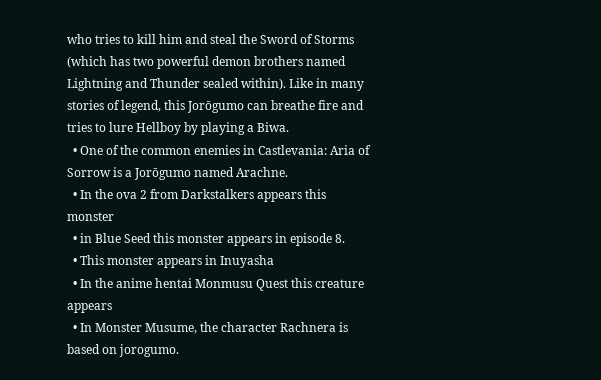who tries to kill him and steal the Sword of Storms (which has two powerful demon brothers named Lightning and Thunder sealed within). Like in many stories of legend, this Jorōgumo can breathe fire and tries to lure Hellboy by playing a Biwa.
  • One of the common enemies in Castlevania: Aria of Sorrow is a Jorōgumo named Arachne.
  • In the ova 2 from Darkstalkers appears this monster
  • in Blue Seed this monster appears in episode 8.
  • This monster appears in Inuyasha
  • In the anime hentai Monmusu Quest this creature appears
  • In Monster Musume, the character Rachnera is based on jorogumo.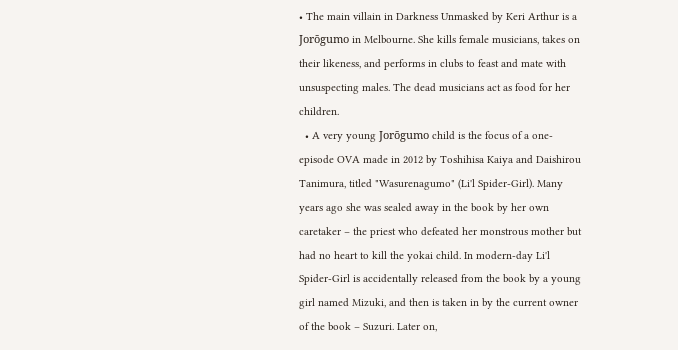• The main villain in Darkness Unmasked by Keri Arthur is a Jorōgumo in Melbourne. She kills female musicians, takes on their likeness, and performs in clubs to feast and mate with unsuspecting males. The dead musicians act as food for her children.
  • A very young Jorōgumo child is the focus of a one-episode OVA made in 2012 by Toshihisa Kaiya and Daishirou Tanimura, titled "Wasurenagumo" (Li'l Spider-Girl). Many years ago she was sealed away in the book by her own caretaker – the priest who defeated her monstrous mother but had no heart to kill the yokai child. In modern-day Li'l Spider-Girl is accidentally released from the book by a young girl named Mizuki, and then is taken in by the current owner of the book – Suzuri. Later on,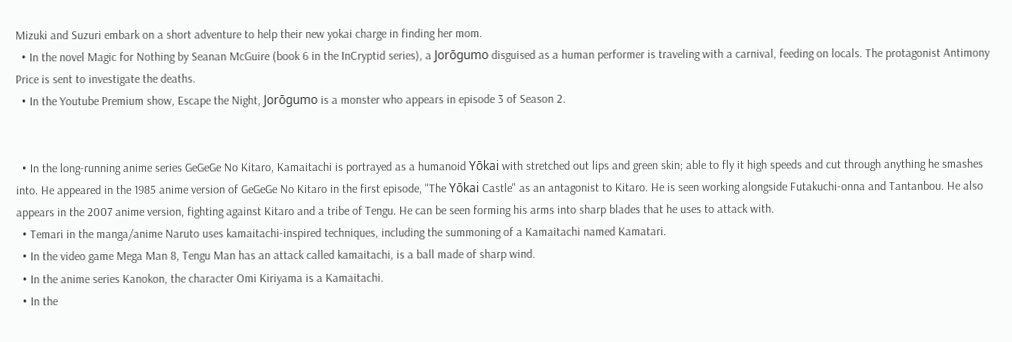Mizuki and Suzuri embark on a short adventure to help their new yokai charge in finding her mom.
  • In the novel Magic for Nothing by Seanan McGuire (book 6 in the InCryptid series), a Jorōgumo disguised as a human performer is traveling with a carnival, feeding on locals. The protagonist Antimony Price is sent to investigate the deaths.
  • In the Youtube Premium show, Escape the Night, Jorōgumo is a monster who appears in episode 3 of Season 2.


  • In the long-running anime series GeGeGe No Kitaro, Kamaitachi is portrayed as a humanoid Yōkai with stretched out lips and green skin; able to fly it high speeds and cut through anything he smashes into. He appeared in the 1985 anime version of GeGeGe No Kitaro in the first episode, "The Yōkai Castle" as an antagonist to Kitaro. He is seen working alongside Futakuchi-onna and Tantanbou. He also appears in the 2007 anime version, fighting against Kitaro and a tribe of Tengu. He can be seen forming his arms into sharp blades that he uses to attack with.
  • Temari in the manga/anime Naruto uses kamaitachi-inspired techniques, including the summoning of a Kamaitachi named Kamatari.
  • In the video game Mega Man 8, Tengu Man has an attack called kamaitachi, is a ball made of sharp wind.
  • In the anime series Kanokon, the character Omi Kiriyama is a Kamaitachi.
  • In the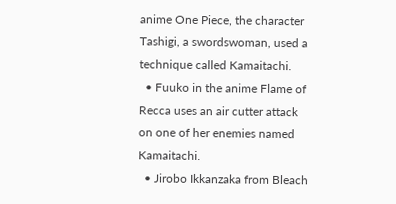anime One Piece, the character Tashigi, a swordswoman, used a technique called Kamaitachi.
  • Fuuko in the anime Flame of Recca uses an air cutter attack on one of her enemies named Kamaitachi.
  • Jirobo Ikkanzaka from Bleach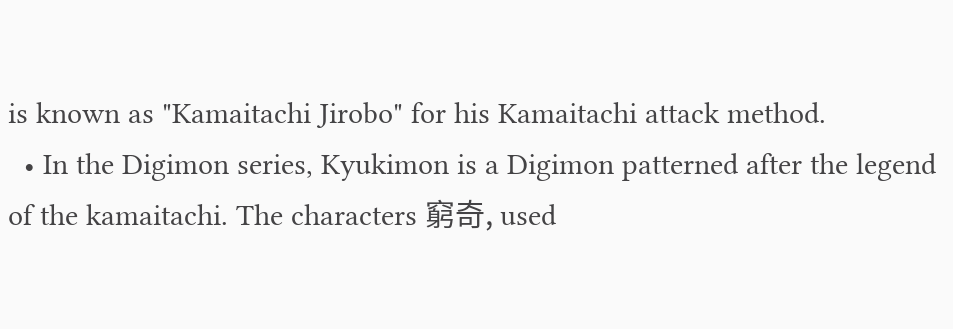is known as "Kamaitachi Jirobo" for his Kamaitachi attack method.
  • In the Digimon series, Kyukimon is a Digimon patterned after the legend of the kamaitachi. The characters 窮奇, used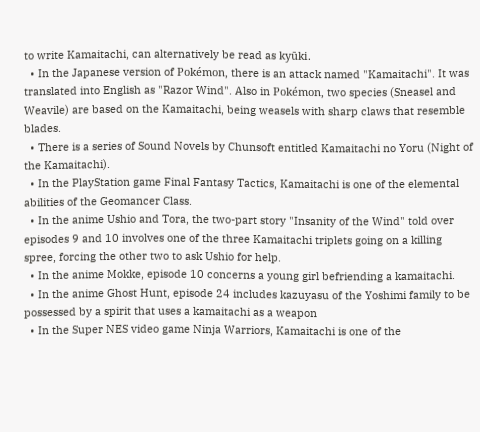to write Kamaitachi, can alternatively be read as kyūki.
  • In the Japanese version of Pokémon, there is an attack named "Kamaitachi". It was translated into English as "Razor Wind". Also in Pokémon, two species (Sneasel and Weavile) are based on the Kamaitachi, being weasels with sharp claws that resemble blades.
  • There is a series of Sound Novels by Chunsoft entitled Kamaitachi no Yoru (Night of the Kamaitachi).
  • In the PlayStation game Final Fantasy Tactics, Kamaitachi is one of the elemental abilities of the Geomancer Class.
  • In the anime Ushio and Tora, the two-part story "Insanity of the Wind" told over episodes 9 and 10 involves one of the three Kamaitachi triplets going on a killing spree, forcing the other two to ask Ushio for help.
  • In the anime Mokke, episode 10 concerns a young girl befriending a kamaitachi.
  • In the anime Ghost Hunt, episode 24 includes kazuyasu of the Yoshimi family to be possessed by a spirit that uses a kamaitachi as a weapon
  • In the Super NES video game Ninja Warriors, Kamaitachi is one of the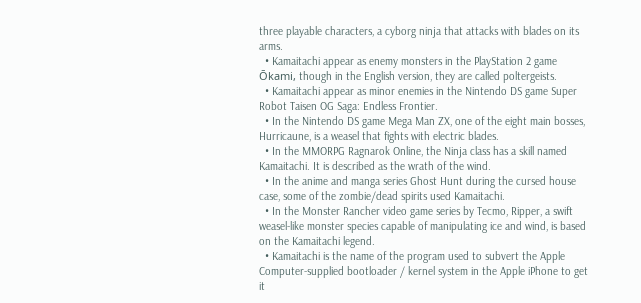three playable characters, a cyborg ninja that attacks with blades on its arms.
  • Kamaitachi appear as enemy monsters in the PlayStation 2 game Ōkami, though in the English version, they are called poltergeists.
  • Kamaitachi appear as minor enemies in the Nintendo DS game Super Robot Taisen OG Saga: Endless Frontier.
  • In the Nintendo DS game Mega Man ZX, one of the eight main bosses, Hurricaune, is a weasel that fights with electric blades.
  • In the MMORPG Ragnarok Online, the Ninja class has a skill named Kamaitachi. It is described as the wrath of the wind.
  • In the anime and manga series Ghost Hunt during the cursed house case, some of the zombie/dead spirits used Kamaitachi.
  • In the Monster Rancher video game series by Tecmo, Ripper, a swift weasel-like monster species capable of manipulating ice and wind, is based on the Kamaitachi legend.
  • Kamaitachi is the name of the program used to subvert the Apple Computer-supplied bootloader / kernel system in the Apple iPhone to get it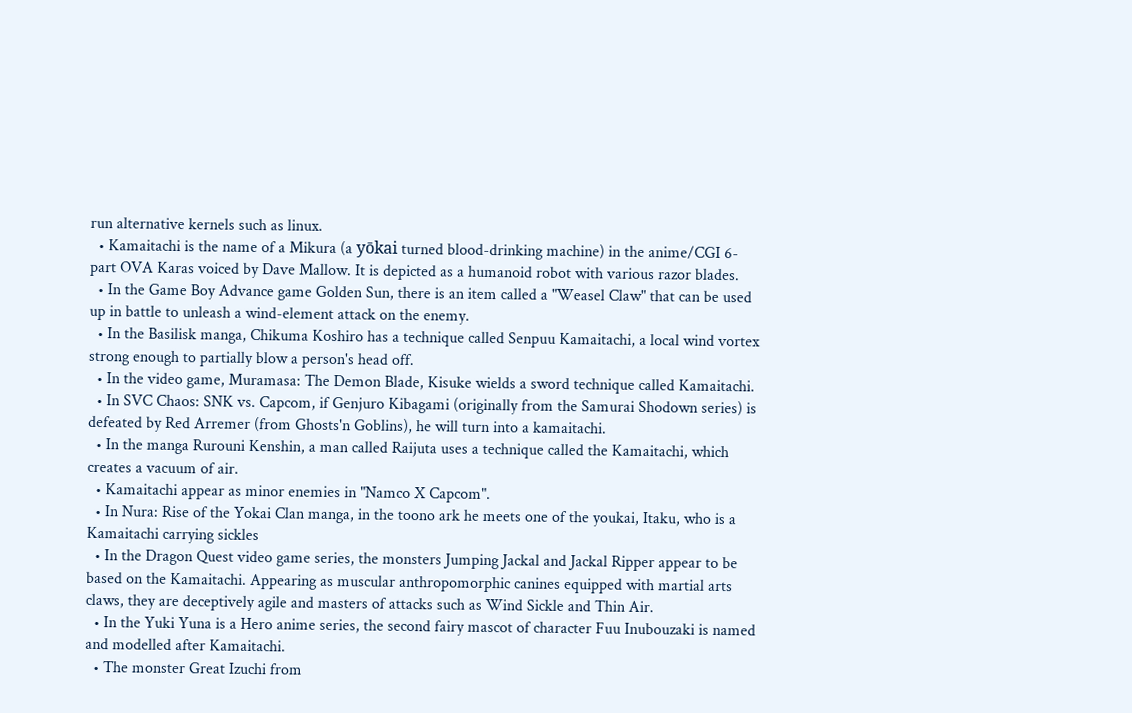run alternative kernels such as linux.
  • Kamaitachi is the name of a Mikura (a yōkai turned blood-drinking machine) in the anime/CGI 6-part OVA Karas voiced by Dave Mallow. It is depicted as a humanoid robot with various razor blades.
  • In the Game Boy Advance game Golden Sun, there is an item called a "Weasel Claw" that can be used up in battle to unleash a wind-element attack on the enemy.
  • In the Basilisk manga, Chikuma Koshiro has a technique called Senpuu Kamaitachi, a local wind vortex strong enough to partially blow a person's head off.
  • In the video game, Muramasa: The Demon Blade, Kisuke wields a sword technique called Kamaitachi.
  • In SVC Chaos: SNK vs. Capcom, if Genjuro Kibagami (originally from the Samurai Shodown series) is defeated by Red Arremer (from Ghosts'n Goblins), he will turn into a kamaitachi.
  • In the manga Rurouni Kenshin, a man called Raijuta uses a technique called the Kamaitachi, which creates a vacuum of air.
  • Kamaitachi appear as minor enemies in "Namco X Capcom".
  • In Nura: Rise of the Yokai Clan manga, in the toono ark he meets one of the youkai, Itaku, who is a Kamaitachi carrying sickles
  • In the Dragon Quest video game series, the monsters Jumping Jackal and Jackal Ripper appear to be based on the Kamaitachi. Appearing as muscular anthropomorphic canines equipped with martial arts claws, they are deceptively agile and masters of attacks such as Wind Sickle and Thin Air.
  • In the Yuki Yuna is a Hero anime series, the second fairy mascot of character Fuu Inubouzaki is named and modelled after Kamaitachi.
  • The monster Great Izuchi from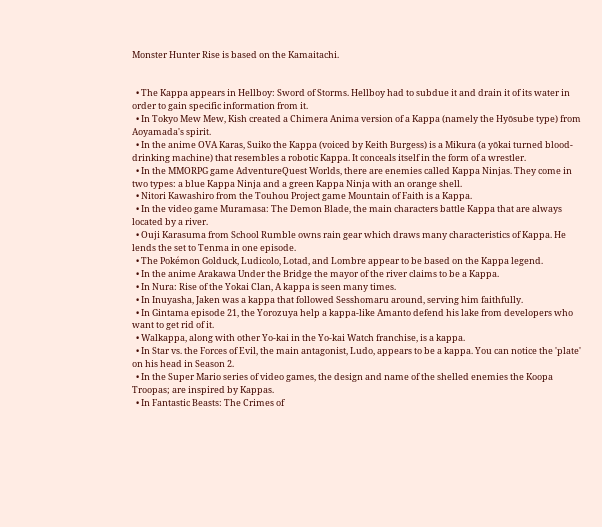Monster Hunter Rise is based on the Kamaitachi.


  • The Kappa appears in Hellboy: Sword of Storms. Hellboy had to subdue it and drain it of its water in order to gain specific information from it.
  • In Tokyo Mew Mew, Kish created a Chimera Anima version of a Kappa (namely the Hyōsube type) from Aoyamada's spirit.
  • In the anime OVA Karas, Suiko the Kappa (voiced by Keith Burgess) is a Mikura (a yōkai turned blood-drinking machine) that resembles a robotic Kappa. It conceals itself in the form of a wrestler.
  • In the MMORPG game AdventureQuest Worlds, there are enemies called Kappa Ninjas. They come in two types: a blue Kappa Ninja and a green Kappa Ninja with an orange shell.
  • Nitori Kawashiro from the Touhou Project game Mountain of Faith is a Kappa.
  • In the video game Muramasa: The Demon Blade, the main characters battle Kappa that are always located by a river.
  • Ouji Karasuma from School Rumble owns rain gear which draws many characteristics of Kappa. He lends the set to Tenma in one episode.
  • The Pokémon Golduck, Ludicolo, Lotad, and Lombre appear to be based on the Kappa legend.
  • In the anime Arakawa Under the Bridge the mayor of the river claims to be a Kappa.
  • In Nura: Rise of the Yokai Clan, A kappa is seen many times.
  • In Inuyasha, Jaken was a kappa that followed Sesshomaru around, serving him faithfully.
  • In Gintama episode 21, the Yorozuya help a kappa-like Amanto defend his lake from developers who want to get rid of it.
  • Walkappa, along with other Yo-kai in the Yo-kai Watch franchise, is a kappa.
  • In Star vs. the Forces of Evil, the main antagonist, Ludo, appears to be a kappa. You can notice the 'plate' on his head in Season 2.
  • In the Super Mario series of video games, the design and name of the shelled enemies the Koopa Troopas; are inspired by Kappas.
  • In Fantastic Beasts: The Crimes of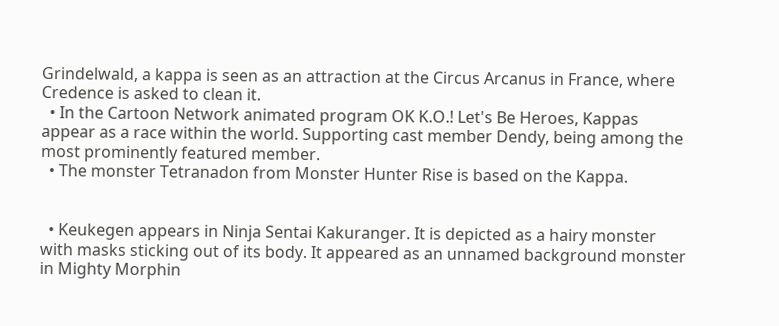Grindelwald, a kappa is seen as an attraction at the Circus Arcanus in France, where Credence is asked to clean it.
  • In the Cartoon Network animated program OK K.O.! Let's Be Heroes, Kappas appear as a race within the world. Supporting cast member Dendy, being among the most prominently featured member.
  • The monster Tetranadon from Monster Hunter Rise is based on the Kappa.


  • Keukegen appears in Ninja Sentai Kakuranger. It is depicted as a hairy monster with masks sticking out of its body. It appeared as an unnamed background monster in Mighty Morphin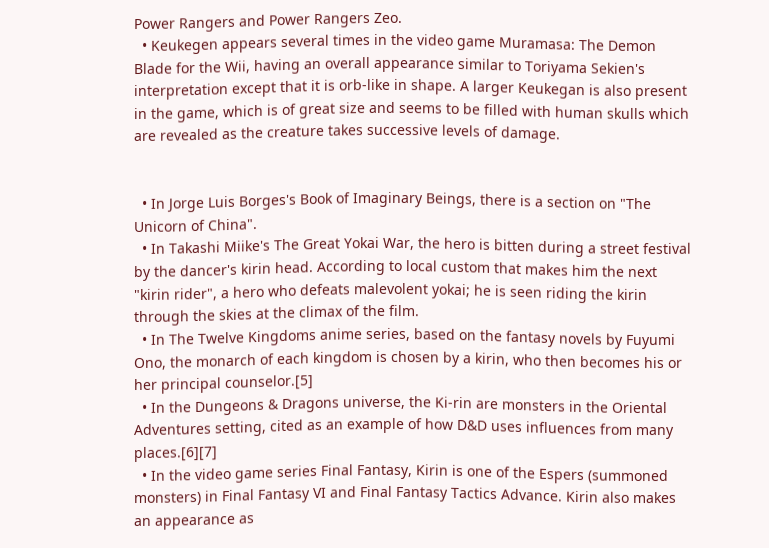Power Rangers and Power Rangers Zeo.
  • Keukegen appears several times in the video game Muramasa: The Demon Blade for the Wii, having an overall appearance similar to Toriyama Sekien's interpretation except that it is orb-like in shape. A larger Keukegan is also present in the game, which is of great size and seems to be filled with human skulls which are revealed as the creature takes successive levels of damage.


  • In Jorge Luis Borges's Book of Imaginary Beings, there is a section on "The Unicorn of China".
  • In Takashi Miike's The Great Yokai War, the hero is bitten during a street festival by the dancer's kirin head. According to local custom that makes him the next "kirin rider", a hero who defeats malevolent yokai; he is seen riding the kirin through the skies at the climax of the film.
  • In The Twelve Kingdoms anime series, based on the fantasy novels by Fuyumi Ono, the monarch of each kingdom is chosen by a kirin, who then becomes his or her principal counselor.[5]
  • In the Dungeons & Dragons universe, the Ki-rin are monsters in the Oriental Adventures setting, cited as an example of how D&D uses influences from many places.[6][7]
  • In the video game series Final Fantasy, Kirin is one of the Espers (summoned monsters) in Final Fantasy VI and Final Fantasy Tactics Advance. Kirin also makes an appearance as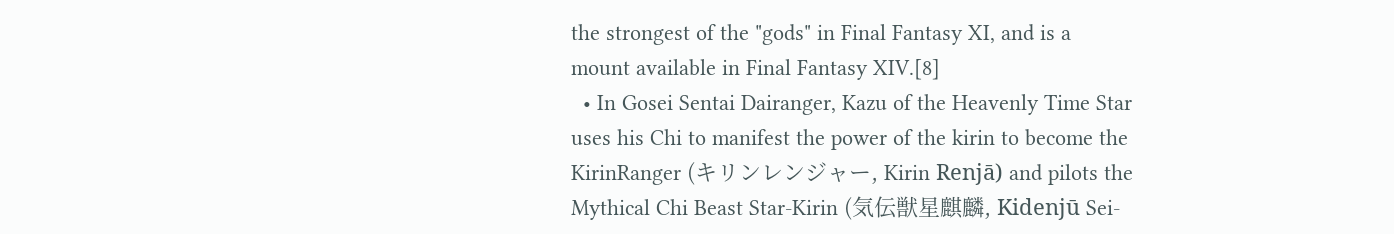the strongest of the "gods" in Final Fantasy XI, and is a mount available in Final Fantasy XIV.[8]
  • In Gosei Sentai Dairanger, Kazu of the Heavenly Time Star uses his Chi to manifest the power of the kirin to become the KirinRanger (キリンレンジャー, Kirin Renjā) and pilots the Mythical Chi Beast Star-Kirin (気伝獣星麒麟, Kidenjū Sei-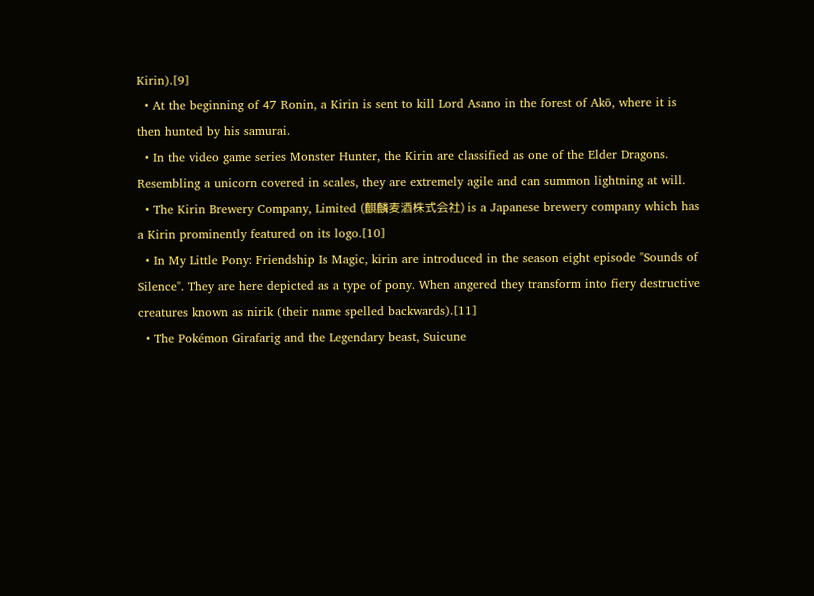Kirin).[9]
  • At the beginning of 47 Ronin, a Kirin is sent to kill Lord Asano in the forest of Akō, where it is then hunted by his samurai.
  • In the video game series Monster Hunter, the Kirin are classified as one of the Elder Dragons. Resembling a unicorn covered in scales, they are extremely agile and can summon lightning at will.
  • The Kirin Brewery Company, Limited (麒麟麦酒株式会社) is a Japanese brewery company which has a Kirin prominently featured on its logo.[10]
  • In My Little Pony: Friendship Is Magic, kirin are introduced in the season eight episode "Sounds of Silence". They are here depicted as a type of pony. When angered they transform into fiery destructive creatures known as nirik (their name spelled backwards).[11]
  • The Pokémon Girafarig and the Legendary beast, Suicune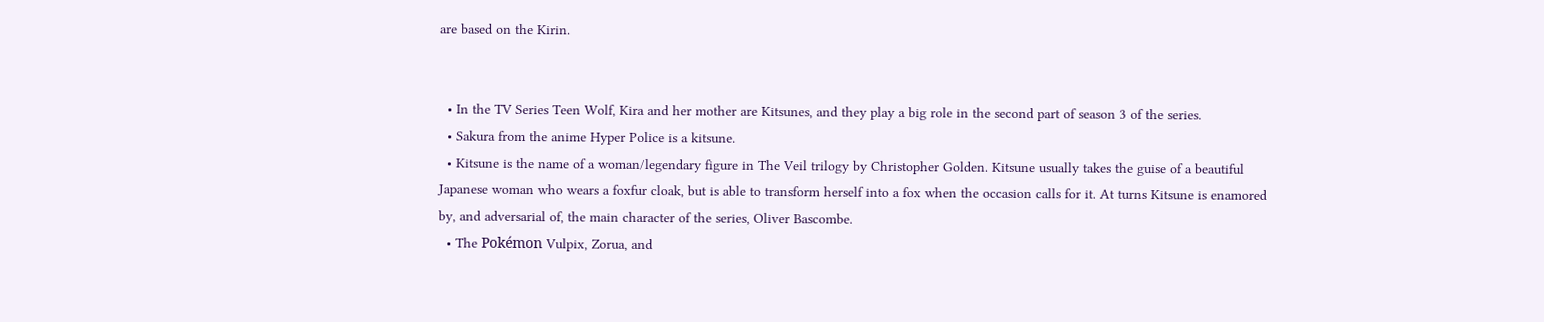are based on the Kirin.


  • In the TV Series Teen Wolf, Kira and her mother are Kitsunes, and they play a big role in the second part of season 3 of the series.
  • Sakura from the anime Hyper Police is a kitsune.
  • Kitsune is the name of a woman/legendary figure in The Veil trilogy by Christopher Golden. Kitsune usually takes the guise of a beautiful Japanese woman who wears a foxfur cloak, but is able to transform herself into a fox when the occasion calls for it. At turns Kitsune is enamored by, and adversarial of, the main character of the series, Oliver Bascombe.
  • The Pokémon Vulpix, Zorua, and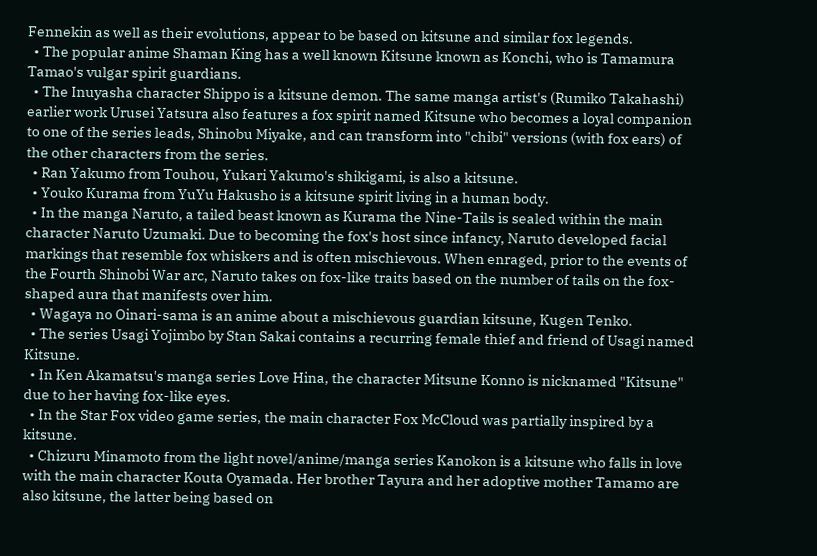Fennekin as well as their evolutions, appear to be based on kitsune and similar fox legends.
  • The popular anime Shaman King has a well known Kitsune known as Konchi, who is Tamamura Tamao's vulgar spirit guardians.
  • The Inuyasha character Shippo is a kitsune demon. The same manga artist's (Rumiko Takahashi) earlier work Urusei Yatsura also features a fox spirit named Kitsune who becomes a loyal companion to one of the series leads, Shinobu Miyake, and can transform into "chibi" versions (with fox ears) of the other characters from the series.
  • Ran Yakumo from Touhou, Yukari Yakumo's shikigami, is also a kitsune.
  • Youko Kurama from YuYu Hakusho is a kitsune spirit living in a human body.
  • In the manga Naruto, a tailed beast known as Kurama the Nine-Tails is sealed within the main character Naruto Uzumaki. Due to becoming the fox's host since infancy, Naruto developed facial markings that resemble fox whiskers and is often mischievous. When enraged, prior to the events of the Fourth Shinobi War arc, Naruto takes on fox-like traits based on the number of tails on the fox-shaped aura that manifests over him.
  • Wagaya no Oinari-sama is an anime about a mischievous guardian kitsune, Kugen Tenko.
  • The series Usagi Yojimbo by Stan Sakai contains a recurring female thief and friend of Usagi named Kitsune.
  • In Ken Akamatsu's manga series Love Hina, the character Mitsune Konno is nicknamed "Kitsune" due to her having fox-like eyes.
  • In the Star Fox video game series, the main character Fox McCloud was partially inspired by a kitsune.
  • Chizuru Minamoto from the light novel/anime/manga series Kanokon is a kitsune who falls in love with the main character Kouta Oyamada. Her brother Tayura and her adoptive mother Tamamo are also kitsune, the latter being based on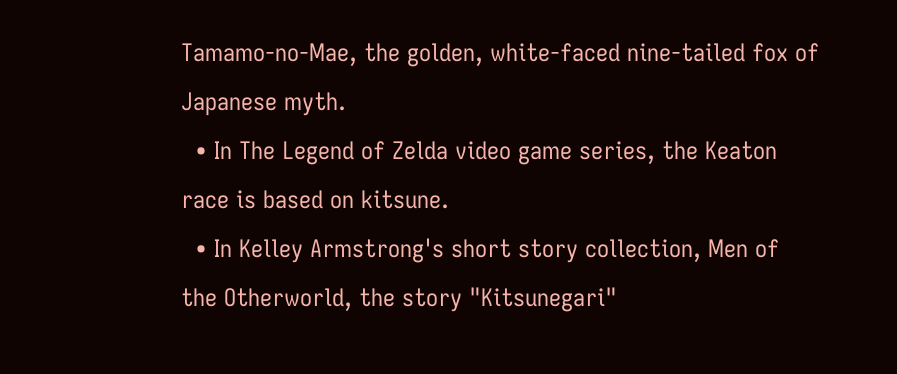Tamamo-no-Mae, the golden, white-faced nine-tailed fox of Japanese myth.
  • In The Legend of Zelda video game series, the Keaton race is based on kitsune.
  • In Kelley Armstrong's short story collection, Men of the Otherworld, the story "Kitsunegari"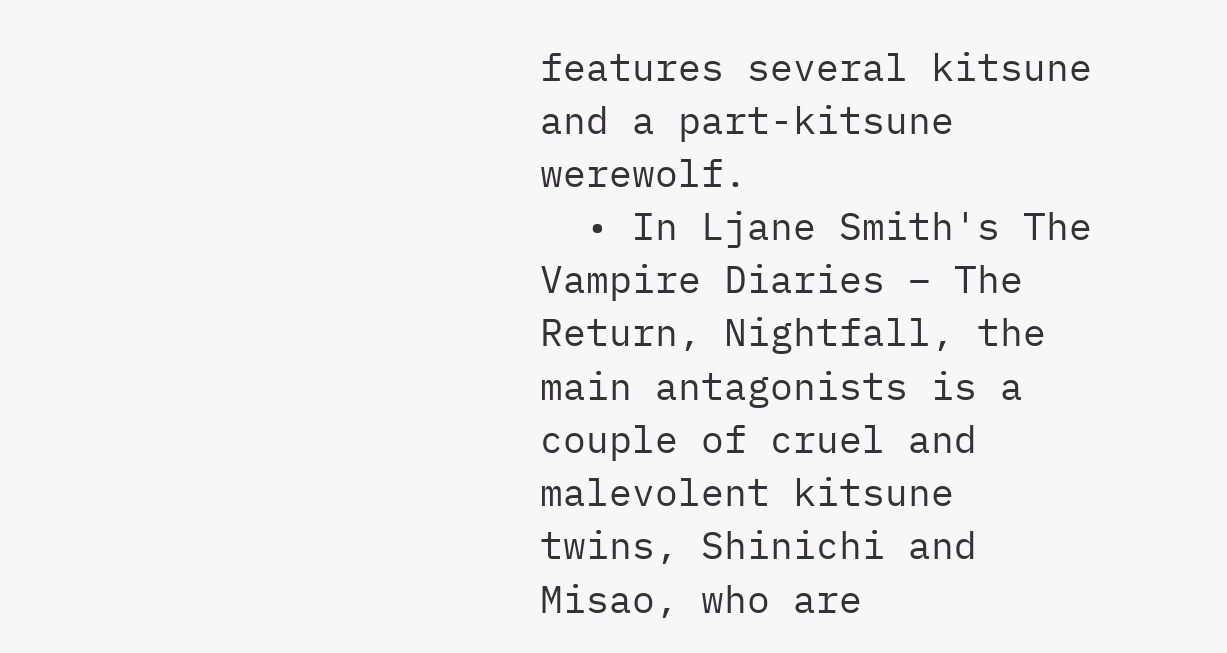features several kitsune and a part-kitsune werewolf.
  • In Ljane Smith's The Vampire Diaries – The Return, Nightfall, the main antagonists is a couple of cruel and malevolent kitsune twins, Shinichi and Misao, who are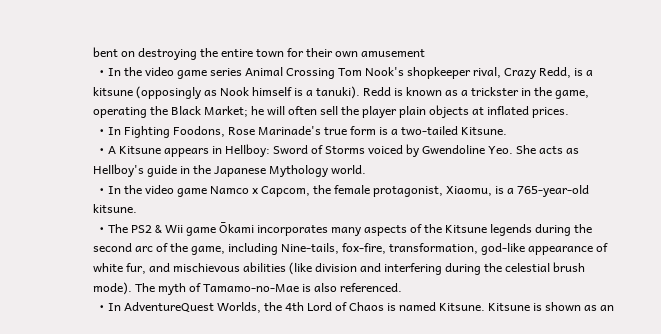bent on destroying the entire town for their own amusement
  • In the video game series Animal Crossing Tom Nook's shopkeeper rival, Crazy Redd, is a kitsune (opposingly as Nook himself is a tanuki). Redd is known as a trickster in the game, operating the Black Market; he will often sell the player plain objects at inflated prices.
  • In Fighting Foodons, Rose Marinade's true form is a two-tailed Kitsune.
  • A Kitsune appears in Hellboy: Sword of Storms voiced by Gwendoline Yeo. She acts as Hellboy's guide in the Japanese Mythology world.
  • In the video game Namco x Capcom, the female protagonist, Xiaomu, is a 765-year-old kitsune.
  • The PS2 & Wii game Ōkami incorporates many aspects of the Kitsune legends during the second arc of the game, including Nine-tails, fox-fire, transformation, god-like appearance of white fur, and mischievous abilities (like division and interfering during the celestial brush mode). The myth of Tamamo-no-Mae is also referenced.
  • In AdventureQuest Worlds, the 4th Lord of Chaos is named Kitsune. Kitsune is shown as an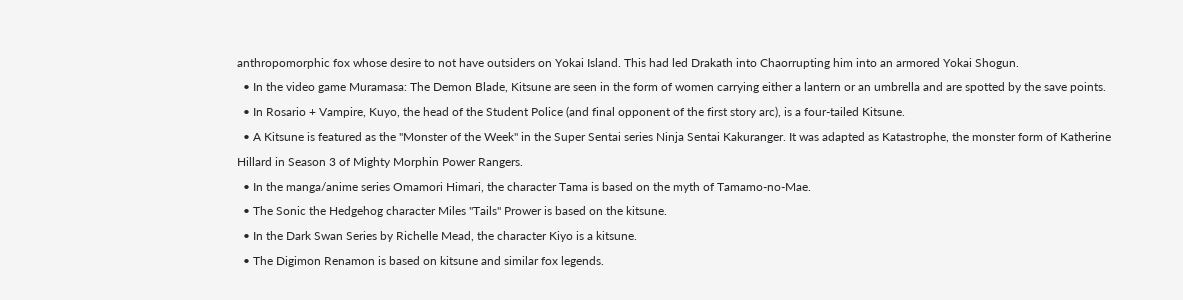anthropomorphic fox whose desire to not have outsiders on Yokai Island. This had led Drakath into Chaorrupting him into an armored Yokai Shogun.
  • In the video game Muramasa: The Demon Blade, Kitsune are seen in the form of women carrying either a lantern or an umbrella and are spotted by the save points.
  • In Rosario + Vampire, Kuyo, the head of the Student Police (and final opponent of the first story arc), is a four-tailed Kitsune.
  • A Kitsune is featured as the "Monster of the Week" in the Super Sentai series Ninja Sentai Kakuranger. It was adapted as Katastrophe, the monster form of Katherine Hillard in Season 3 of Mighty Morphin Power Rangers.
  • In the manga/anime series Omamori Himari, the character Tama is based on the myth of Tamamo-no-Mae.
  • The Sonic the Hedgehog character Miles "Tails" Prower is based on the kitsune.
  • In the Dark Swan Series by Richelle Mead, the character Kiyo is a kitsune.
  • The Digimon Renamon is based on kitsune and similar fox legends.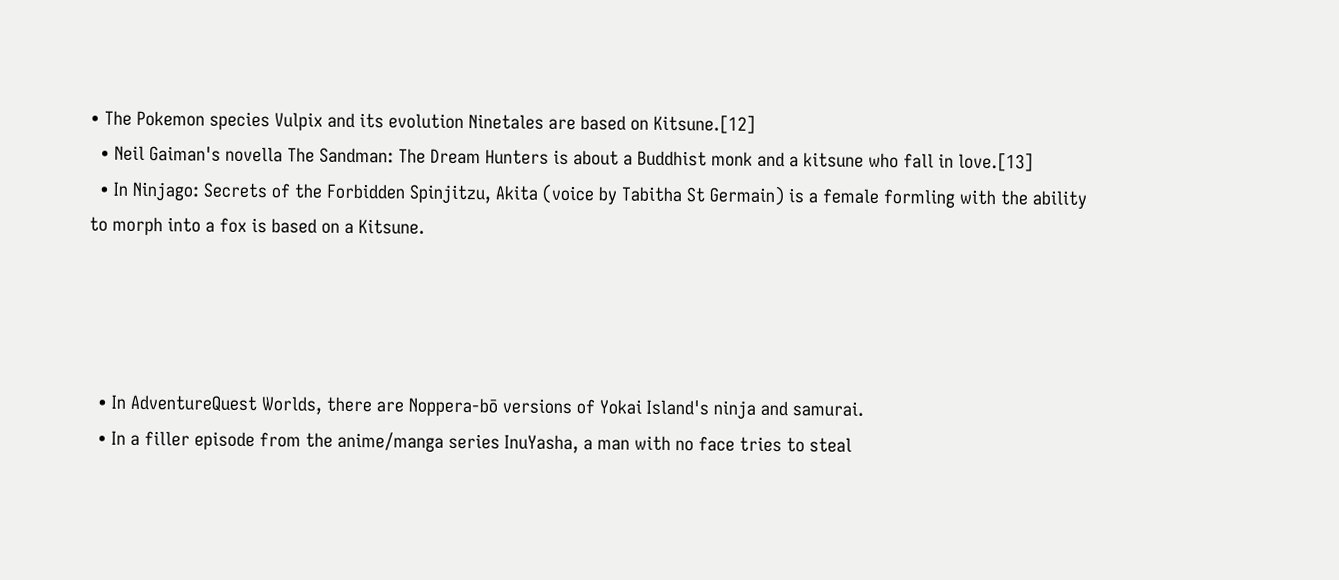• The Pokemon species Vulpix and its evolution Ninetales are based on Kitsune.[12]
  • Neil Gaiman's novella The Sandman: The Dream Hunters is about a Buddhist monk and a kitsune who fall in love.[13]
  • In Ninjago: Secrets of the Forbidden Spinjitzu, Akita (voice by Tabitha St Germain) is a female formling with the ability to morph into a fox is based on a Kitsune.




  • In AdventureQuest Worlds, there are Noppera-bō versions of Yokai Island's ninja and samurai.
  • In a filler episode from the anime/manga series InuYasha, a man with no face tries to steal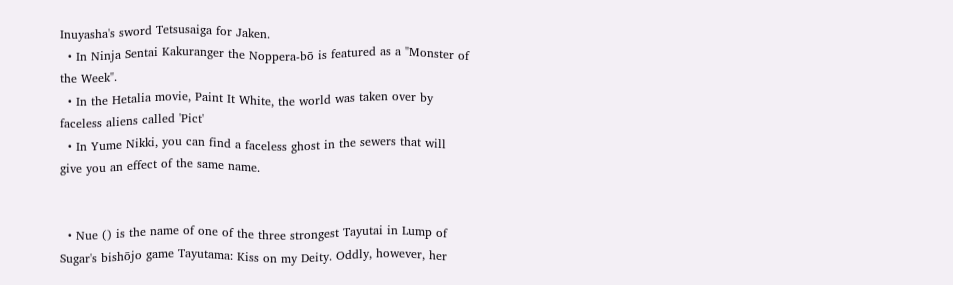Inuyasha's sword Tetsusaiga for Jaken.
  • In Ninja Sentai Kakuranger the Noppera-bō is featured as a "Monster of the Week".
  • In the Hetalia movie, Paint It White, the world was taken over by faceless aliens called 'Pict'
  • In Yume Nikki, you can find a faceless ghost in the sewers that will give you an effect of the same name.


  • Nue () is the name of one of the three strongest Tayutai in Lump of Sugar's bishōjo game Tayutama: Kiss on my Deity. Oddly, however, her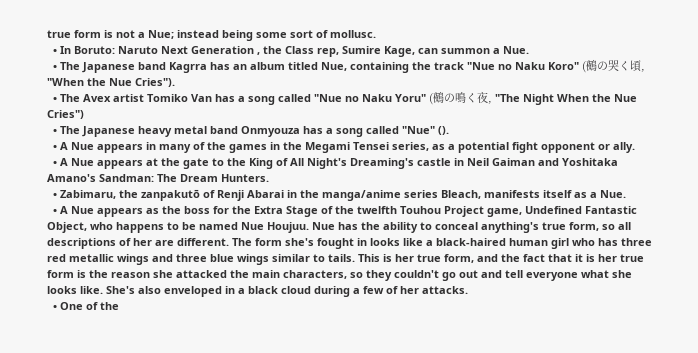true form is not a Nue; instead being some sort of mollusc.
  • In Boruto: Naruto Next Generation , the Class rep, Sumire Kage, can summon a Nue.
  • The Japanese band Kagrra has an album titled Nue, containing the track "Nue no Naku Koro" (鵺の哭く頃, "When the Nue Cries").
  • The Avex artist Tomiko Van has a song called "Nue no Naku Yoru" (鵺の鳴く夜, "The Night When the Nue Cries")
  • The Japanese heavy metal band Onmyouza has a song called "Nue" ().
  • A Nue appears in many of the games in the Megami Tensei series, as a potential fight opponent or ally.
  • A Nue appears at the gate to the King of All Night's Dreaming's castle in Neil Gaiman and Yoshitaka Amano's Sandman: The Dream Hunters.
  • Zabimaru, the zanpakutō of Renji Abarai in the manga/anime series Bleach, manifests itself as a Nue.
  • A Nue appears as the boss for the Extra Stage of the twelfth Touhou Project game, Undefined Fantastic Object, who happens to be named Nue Houjuu. Nue has the ability to conceal anything's true form, so all descriptions of her are different. The form she's fought in looks like a black-haired human girl who has three red metallic wings and three blue wings similar to tails. This is her true form, and the fact that it is her true form is the reason she attacked the main characters, so they couldn't go out and tell everyone what she looks like. She's also enveloped in a black cloud during a few of her attacks.
  • One of the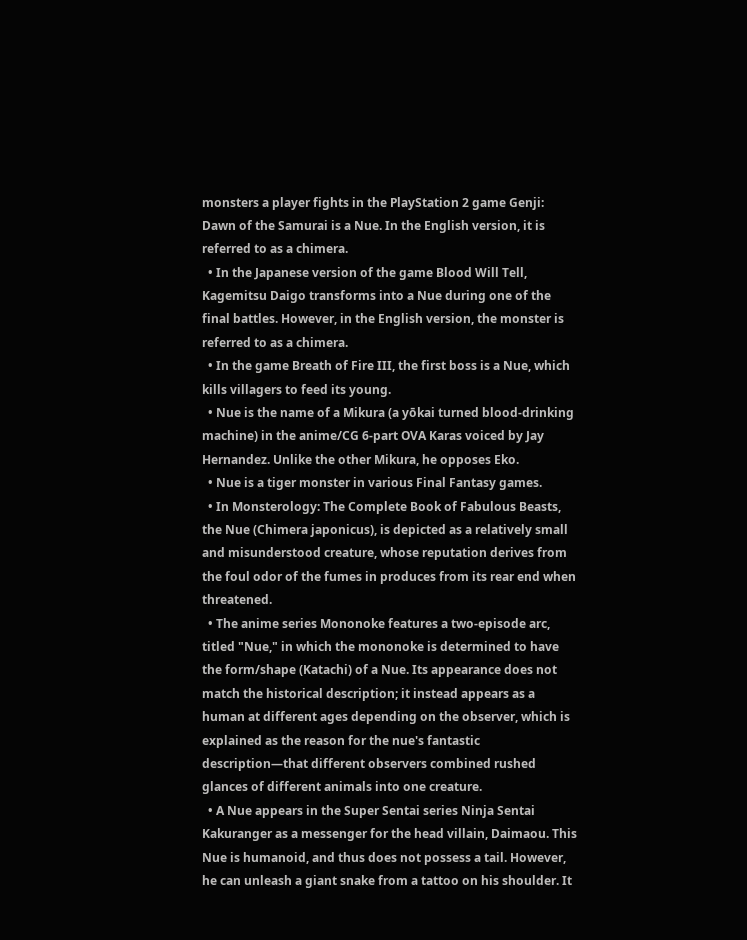monsters a player fights in the PlayStation 2 game Genji: Dawn of the Samurai is a Nue. In the English version, it is referred to as a chimera.
  • In the Japanese version of the game Blood Will Tell, Kagemitsu Daigo transforms into a Nue during one of the final battles. However, in the English version, the monster is referred to as a chimera.
  • In the game Breath of Fire III, the first boss is a Nue, which kills villagers to feed its young.
  • Nue is the name of a Mikura (a yōkai turned blood-drinking machine) in the anime/CG 6-part OVA Karas voiced by Jay Hernandez. Unlike the other Mikura, he opposes Eko.
  • Nue is a tiger monster in various Final Fantasy games.
  • In Monsterology: The Complete Book of Fabulous Beasts, the Nue (Chimera japonicus), is depicted as a relatively small and misunderstood creature, whose reputation derives from the foul odor of the fumes in produces from its rear end when threatened.
  • The anime series Mononoke features a two-episode arc, titled "Nue," in which the mononoke is determined to have the form/shape (Katachi) of a Nue. Its appearance does not match the historical description; it instead appears as a human at different ages depending on the observer, which is explained as the reason for the nue's fantastic description—that different observers combined rushed glances of different animals into one creature.
  • A Nue appears in the Super Sentai series Ninja Sentai Kakuranger as a messenger for the head villain, Daimaou. This Nue is humanoid, and thus does not possess a tail. However, he can unleash a giant snake from a tattoo on his shoulder. It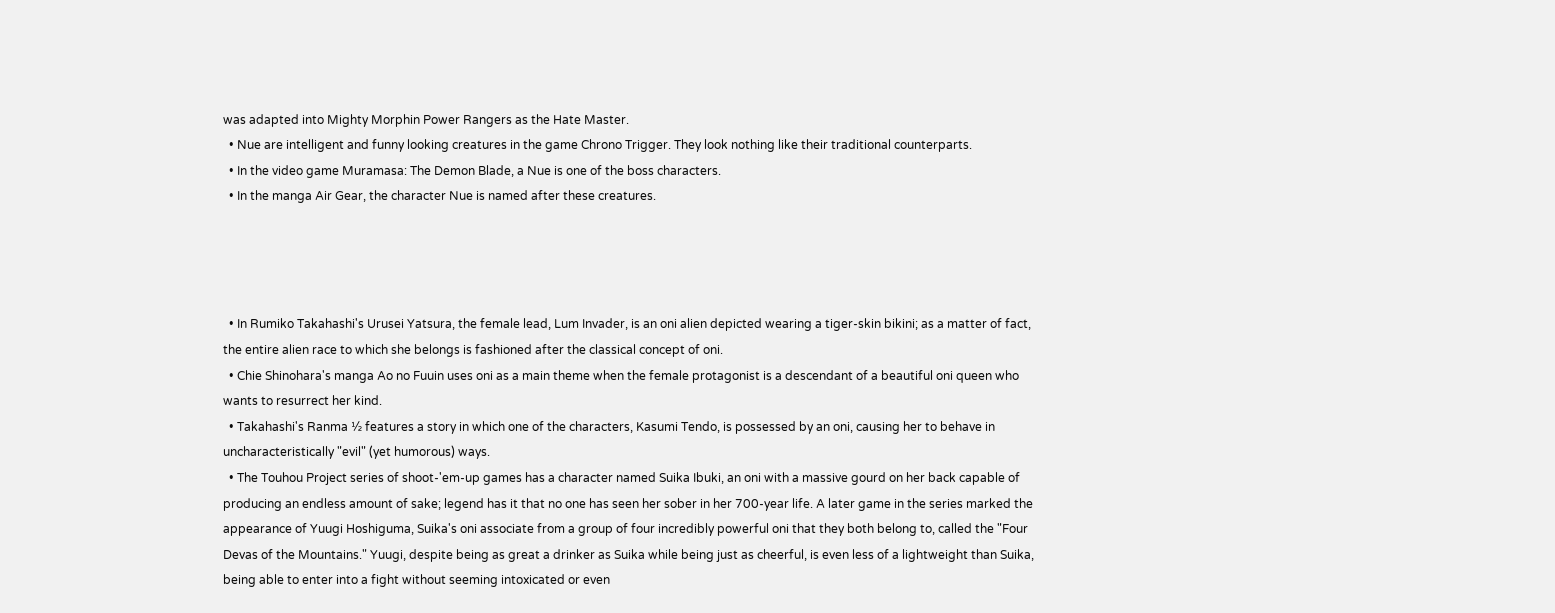was adapted into Mighty Morphin Power Rangers as the Hate Master.
  • Nue are intelligent and funny looking creatures in the game Chrono Trigger. They look nothing like their traditional counterparts.
  • In the video game Muramasa: The Demon Blade, a Nue is one of the boss characters.
  • In the manga Air Gear, the character Nue is named after these creatures.




  • In Rumiko Takahashi's Urusei Yatsura, the female lead, Lum Invader, is an oni alien depicted wearing a tiger-skin bikini; as a matter of fact, the entire alien race to which she belongs is fashioned after the classical concept of oni.
  • Chie Shinohara's manga Ao no Fuuin uses oni as a main theme when the female protagonist is a descendant of a beautiful oni queen who wants to resurrect her kind.
  • Takahashi's Ranma ½ features a story in which one of the characters, Kasumi Tendo, is possessed by an oni, causing her to behave in uncharacteristically "evil" (yet humorous) ways.
  • The Touhou Project series of shoot-'em-up games has a character named Suika Ibuki, an oni with a massive gourd on her back capable of producing an endless amount of sake; legend has it that no one has seen her sober in her 700-year life. A later game in the series marked the appearance of Yuugi Hoshiguma, Suika's oni associate from a group of four incredibly powerful oni that they both belong to, called the "Four Devas of the Mountains." Yuugi, despite being as great a drinker as Suika while being just as cheerful, is even less of a lightweight than Suika, being able to enter into a fight without seeming intoxicated or even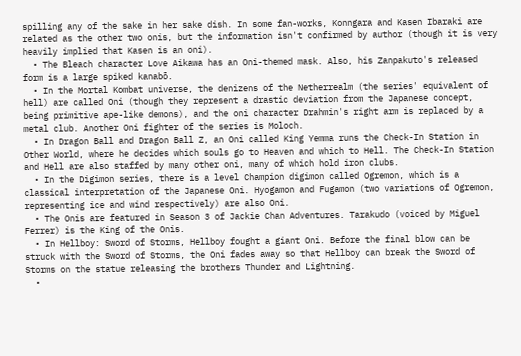spilling any of the sake in her sake dish. In some fan-works, Konngara and Kasen Ibaraki are related as the other two onis, but the information isn't confirmed by author (though it is very heavily implied that Kasen is an oni).
  • The Bleach character Love Aikawa has an Oni-themed mask. Also, his Zanpakuto's released form is a large spiked kanabō.
  • In the Mortal Kombat universe, the denizens of the Netherrealm (the series' equivalent of hell) are called Oni (though they represent a drastic deviation from the Japanese concept, being primitive ape-like demons), and the oni character Drahmin's right arm is replaced by a metal club. Another Oni fighter of the series is Moloch.
  • In Dragon Ball and Dragon Ball Z, an Oni called King Yemma runs the Check-In Station in Other World, where he decides which souls go to Heaven and which to Hell. The Check-In Station and Hell are also staffed by many other oni, many of which hold iron clubs.
  • In the Digimon series, there is a level Champion digimon called Ogremon, which is a classical interpretation of the Japanese Oni. Hyogamon and Fugamon (two variations of Ogremon, representing ice and wind respectively) are also Oni.
  • The Onis are featured in Season 3 of Jackie Chan Adventures. Tarakudo (voiced by Miguel Ferrer) is the King of the Onis.
  • In Hellboy: Sword of Storms, Hellboy fought a giant Oni. Before the final blow can be struck with the Sword of Storms, the Oni fades away so that Hellboy can break the Sword of Storms on the statue releasing the brothers Thunder and Lightning.
  •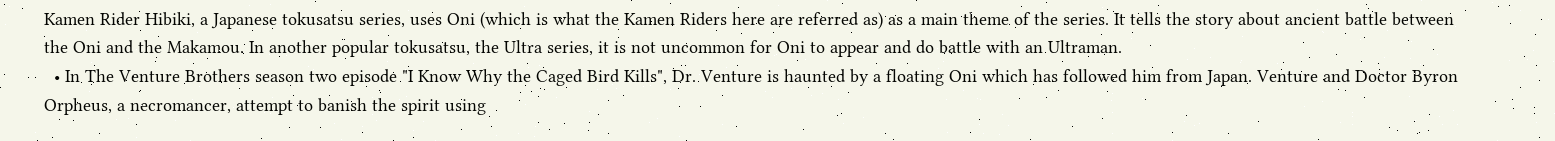Kamen Rider Hibiki, a Japanese tokusatsu series, uses Oni (which is what the Kamen Riders here are referred as) as a main theme of the series. It tells the story about ancient battle between the Oni and the Makamou. In another popular tokusatsu, the Ultra series, it is not uncommon for Oni to appear and do battle with an Ultraman.
  • In The Venture Brothers season two episode "I Know Why the Caged Bird Kills", Dr. Venture is haunted by a floating Oni which has followed him from Japan. Venture and Doctor Byron Orpheus, a necromancer, attempt to banish the spirit using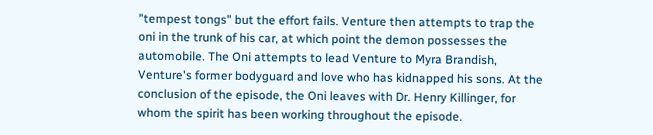"tempest tongs" but the effort fails. Venture then attempts to trap the oni in the trunk of his car, at which point the demon possesses the automobile. The Oni attempts to lead Venture to Myra Brandish, Venture's former bodyguard and love who has kidnapped his sons. At the conclusion of the episode, the Oni leaves with Dr. Henry Killinger, for whom the spirit has been working throughout the episode.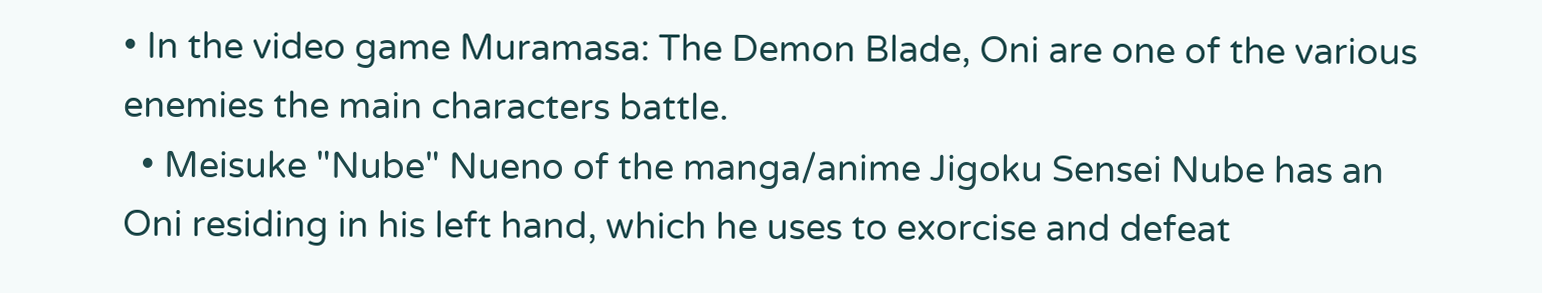• In the video game Muramasa: The Demon Blade, Oni are one of the various enemies the main characters battle.
  • Meisuke "Nube" Nueno of the manga/anime Jigoku Sensei Nube has an Oni residing in his left hand, which he uses to exorcise and defeat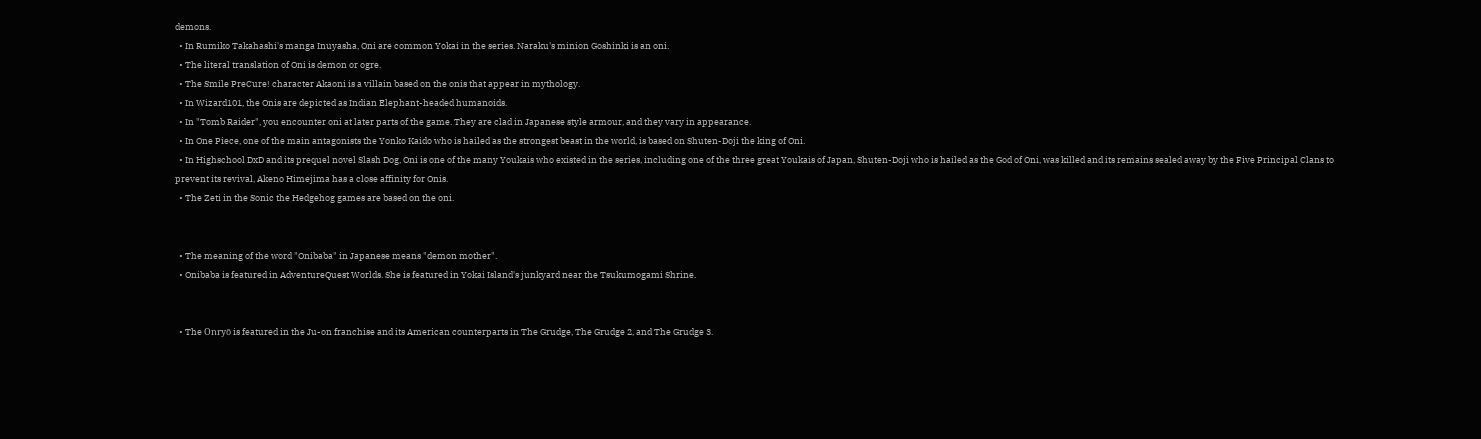demons.
  • In Rumiko Takahashi's manga Inuyasha, Oni are common Yokai in the series. Naraku's minion Goshinki is an oni.
  • The literal translation of Oni is demon or ogre.
  • The Smile PreCure! character Akaoni is a villain based on the onis that appear in mythology.
  • In Wizard101, the Onis are depicted as Indian Elephant-headed humanoids.
  • In "Tomb Raider", you encounter oni at later parts of the game. They are clad in Japanese style armour, and they vary in appearance.
  • In One Piece, one of the main antagonists the Yonko Kaido who is hailed as the strongest beast in the world, is based on Shuten-Doji the king of Oni.
  • In Highschool DxD and its prequel novel Slash Dog, Oni is one of the many Youkais who existed in the series, including one of the three great Youkais of Japan, Shuten-Doji who is hailed as the God of Oni, was killed and its remains sealed away by the Five Principal Clans to prevent its revival, Akeno Himejima has a close affinity for Onis.
  • The Zeti in the Sonic the Hedgehog games are based on the oni.


  • The meaning of the word "Onibaba" in Japanese means "demon mother".
  • Onibaba is featured in AdventureQuest Worlds. She is featured in Yokai Island's junkyard near the Tsukumogami Shrine.


  • The Onryō is featured in the Ju-on franchise and its American counterparts in The Grudge, The Grudge 2, and The Grudge 3.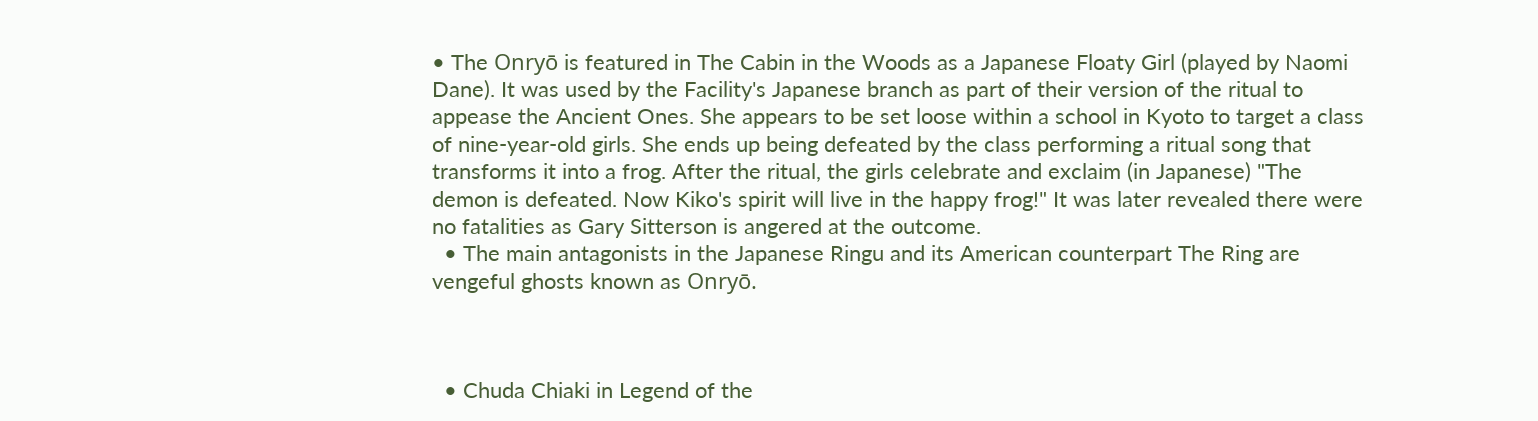• The Onryō is featured in The Cabin in the Woods as a Japanese Floaty Girl (played by Naomi Dane). It was used by the Facility's Japanese branch as part of their version of the ritual to appease the Ancient Ones. She appears to be set loose within a school in Kyoto to target a class of nine-year-old girls. She ends up being defeated by the class performing a ritual song that transforms it into a frog. After the ritual, the girls celebrate and exclaim (in Japanese) "The demon is defeated. Now Kiko's spirit will live in the happy frog!" It was later revealed there were no fatalities as Gary Sitterson is angered at the outcome.
  • The main antagonists in the Japanese Ringu and its American counterpart The Ring are vengeful ghosts known as Onryō.



  • Chuda Chiaki in Legend of the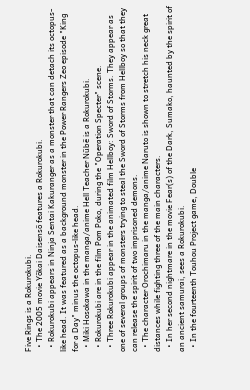Five Rings is a Rokurokubi.
  • The 2005 movie Yōkai Daisensō features a Rokurokubi.
  • Rokurokubi appears in Ninja Sentai Kakuranger as a monster that can detach its octopus-like head. It was featured as a background monster in the Power Rangers Zeo episode "King for a Day" minus the octopus-like head.
  • Miki Hosokawa in the manga/anime Hell Teacher Nūbē is a Rokurokubi.
  • Rokurokubi are in the film Pom Poko, during the "Operation Specter" scene.
  • Three Rokurokubi appear in the animated film Hellboy: Sword of Storms. They appear as one of several groups of monsters trying to steal the Sword of Storms from Hellboy so that they can release the spirit of two imprisoned demons.
  • The character Orochimaru in the manga/anime Naruto is shown to stretch his neck great distances while fighting three of the main characters.
  • In her second nightmare in the movie Fear(s) of the Dark, Sumako, haunted by the spirit of an ancient samurai, sees a Rokurokubi.
  • In the fourteenth Touhou Project game, Double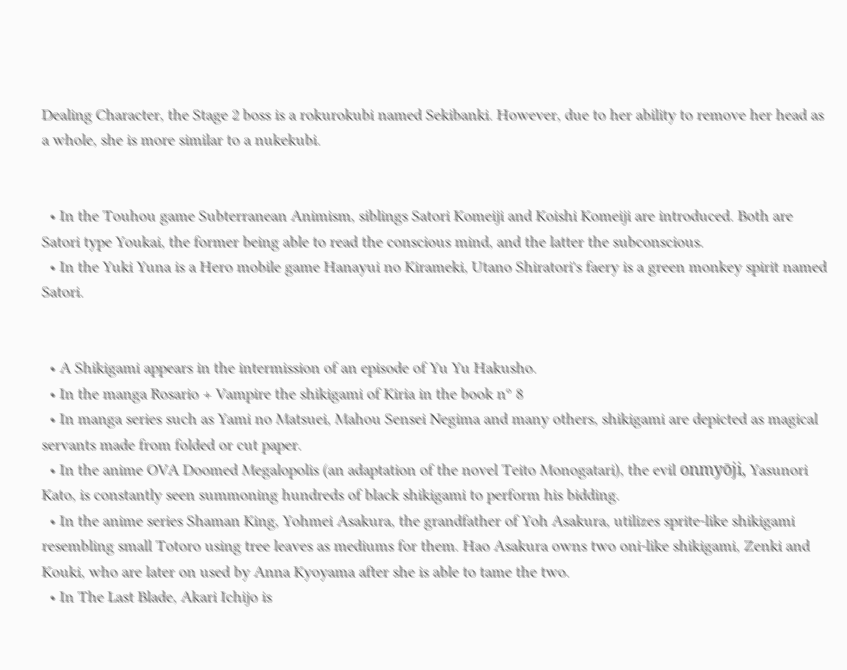Dealing Character, the Stage 2 boss is a rokurokubi named Sekibanki. However, due to her ability to remove her head as a whole, she is more similar to a nukekubi.


  • In the Touhou game Subterranean Animism, siblings Satori Komeiji and Koishi Komeiji are introduced. Both are Satori type Youkai, the former being able to read the conscious mind, and the latter the subconscious.
  • In the Yuki Yuna is a Hero mobile game Hanayui no Kirameki, Utano Shiratori's faery is a green monkey spirit named Satori.


  • A Shikigami appears in the intermission of an episode of Yu Yu Hakusho.
  • In the manga Rosario + Vampire the shikigami of Kiria in the book nº 8
  • In manga series such as Yami no Matsuei, Mahou Sensei Negima and many others, shikigami are depicted as magical servants made from folded or cut paper.
  • In the anime OVA Doomed Megalopolis (an adaptation of the novel Teito Monogatari), the evil onmyōji, Yasunori Kato, is constantly seen summoning hundreds of black shikigami to perform his bidding.
  • In the anime series Shaman King, Yohmei Asakura, the grandfather of Yoh Asakura, utilizes sprite-like shikigami resembling small Totoro using tree leaves as mediums for them. Hao Asakura owns two oni-like shikigami, Zenki and Kouki, who are later on used by Anna Kyoyama after she is able to tame the two.
  • In The Last Blade, Akari Ichijo is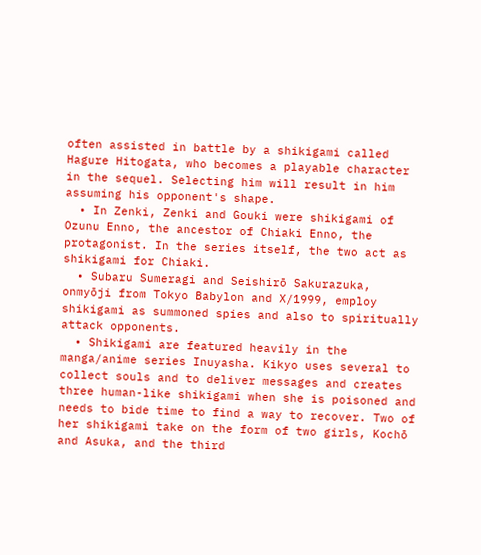often assisted in battle by a shikigami called Hagure Hitogata, who becomes a playable character in the sequel. Selecting him will result in him assuming his opponent's shape.
  • In Zenki, Zenki and Gouki were shikigami of Ozunu Enno, the ancestor of Chiaki Enno, the protagonist. In the series itself, the two act as shikigami for Chiaki.
  • Subaru Sumeragi and Seishirō Sakurazuka, onmyōji from Tokyo Babylon and X/1999, employ shikigami as summoned spies and also to spiritually attack opponents.
  • Shikigami are featured heavily in the manga/anime series Inuyasha. Kikyo uses several to collect souls and to deliver messages and creates three human-like shikigami when she is poisoned and needs to bide time to find a way to recover. Two of her shikigami take on the form of two girls, Kochō and Asuka, and the third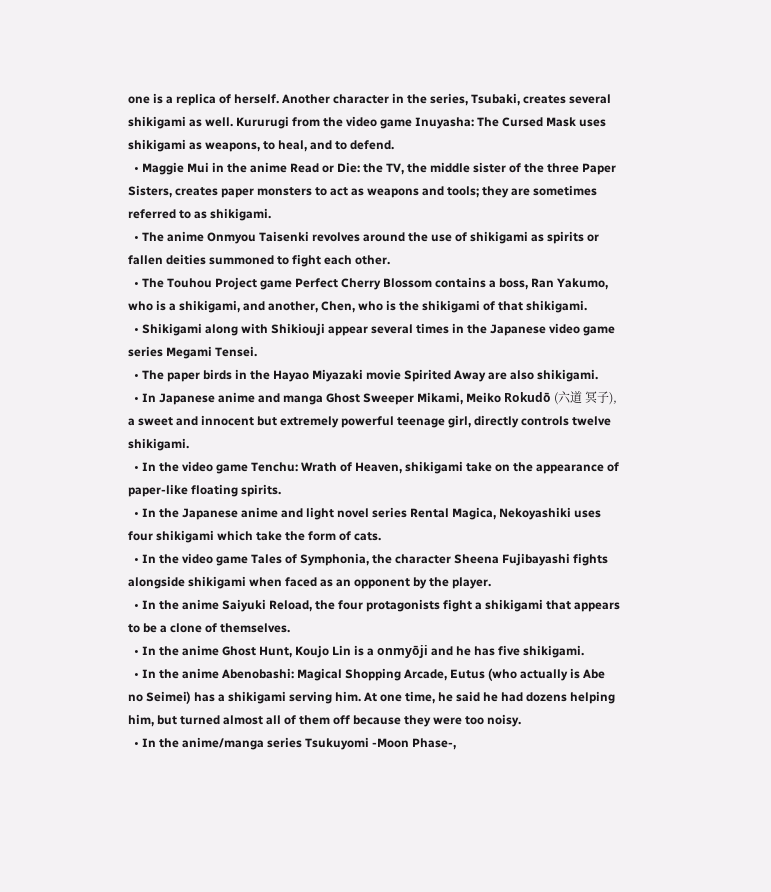one is a replica of herself. Another character in the series, Tsubaki, creates several shikigami as well. Kururugi from the video game Inuyasha: The Cursed Mask uses shikigami as weapons, to heal, and to defend.
  • Maggie Mui in the anime Read or Die: the TV, the middle sister of the three Paper Sisters, creates paper monsters to act as weapons and tools; they are sometimes referred to as shikigami.
  • The anime Onmyou Taisenki revolves around the use of shikigami as spirits or fallen deities summoned to fight each other.
  • The Touhou Project game Perfect Cherry Blossom contains a boss, Ran Yakumo, who is a shikigami, and another, Chen, who is the shikigami of that shikigami.
  • Shikigami along with Shikiouji appear several times in the Japanese video game series Megami Tensei.
  • The paper birds in the Hayao Miyazaki movie Spirited Away are also shikigami.
  • In Japanese anime and manga Ghost Sweeper Mikami, Meiko Rokudō (六道 冥子), a sweet and innocent but extremely powerful teenage girl, directly controls twelve shikigami.
  • In the video game Tenchu: Wrath of Heaven, shikigami take on the appearance of paper-like floating spirits.
  • In the Japanese anime and light novel series Rental Magica, Nekoyashiki uses four shikigami which take the form of cats.
  • In the video game Tales of Symphonia, the character Sheena Fujibayashi fights alongside shikigami when faced as an opponent by the player.
  • In the anime Saiyuki Reload, the four protagonists fight a shikigami that appears to be a clone of themselves.
  • In the anime Ghost Hunt, Koujo Lin is a onmyōji and he has five shikigami.
  • In the anime Abenobashi: Magical Shopping Arcade, Eutus (who actually is Abe no Seimei) has a shikigami serving him. At one time, he said he had dozens helping him, but turned almost all of them off because they were too noisy.
  • In the anime/manga series Tsukuyomi -Moon Phase-,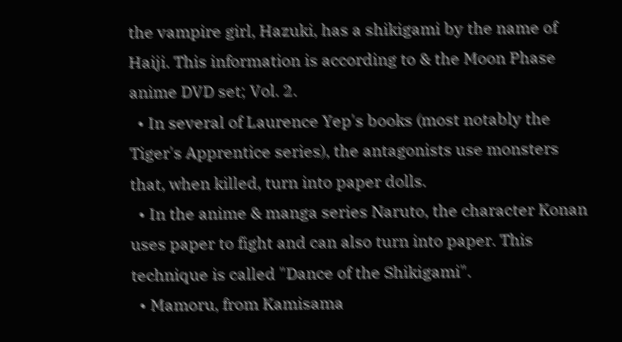the vampire girl, Hazuki, has a shikigami by the name of Haiji. This information is according to & the Moon Phase anime DVD set; Vol. 2.
  • In several of Laurence Yep's books (most notably the Tiger's Apprentice series), the antagonists use monsters that, when killed, turn into paper dolls.
  • In the anime & manga series Naruto, the character Konan uses paper to fight and can also turn into paper. This technique is called "Dance of the Shikigami".
  • Mamoru, from Kamisama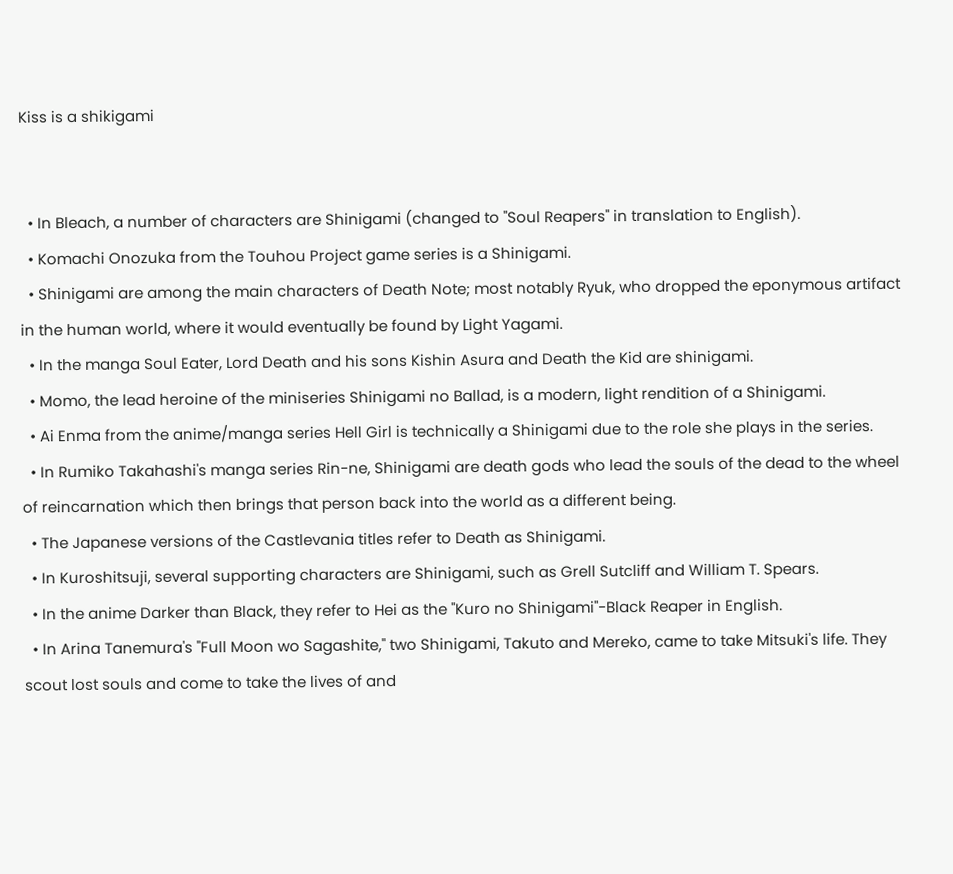Kiss is a shikigami


  • In Bleach, a number of characters are Shinigami (changed to "Soul Reapers" in translation to English).
  • Komachi Onozuka from the Touhou Project game series is a Shinigami.
  • Shinigami are among the main characters of Death Note; most notably Ryuk, who dropped the eponymous artifact in the human world, where it would eventually be found by Light Yagami.
  • In the manga Soul Eater, Lord Death and his sons Kishin Asura and Death the Kid are shinigami.
  • Momo, the lead heroine of the miniseries Shinigami no Ballad, is a modern, light rendition of a Shinigami.
  • Ai Enma from the anime/manga series Hell Girl is technically a Shinigami due to the role she plays in the series.
  • In Rumiko Takahashi's manga series Rin-ne, Shinigami are death gods who lead the souls of the dead to the wheel of reincarnation which then brings that person back into the world as a different being.
  • The Japanese versions of the Castlevania titles refer to Death as Shinigami.
  • In Kuroshitsuji, several supporting characters are Shinigami, such as Grell Sutcliff and William T. Spears.
  • In the anime Darker than Black, they refer to Hei as the "Kuro no Shinigami"-Black Reaper in English.
  • In Arina Tanemura's "Full Moon wo Sagashite," two Shinigami, Takuto and Mereko, came to take Mitsuki's life. They scout lost souls and come to take the lives of and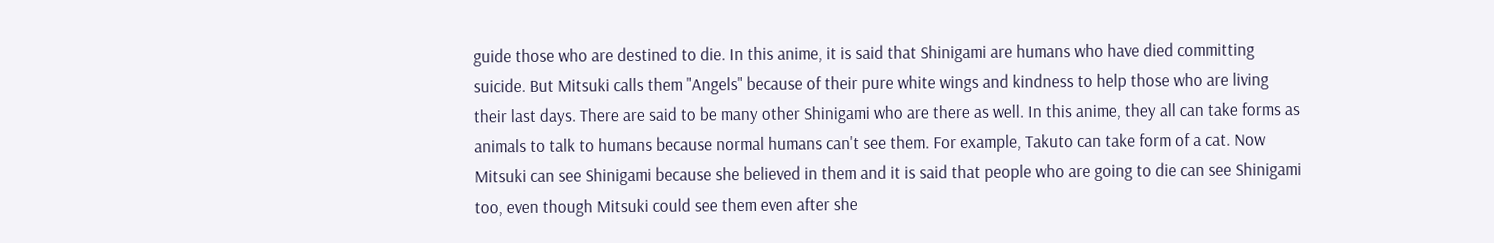guide those who are destined to die. In this anime, it is said that Shinigami are humans who have died committing suicide. But Mitsuki calls them "Angels" because of their pure white wings and kindness to help those who are living their last days. There are said to be many other Shinigami who are there as well. In this anime, they all can take forms as animals to talk to humans because normal humans can't see them. For example, Takuto can take form of a cat. Now Mitsuki can see Shinigami because she believed in them and it is said that people who are going to die can see Shinigami too, even though Mitsuki could see them even after she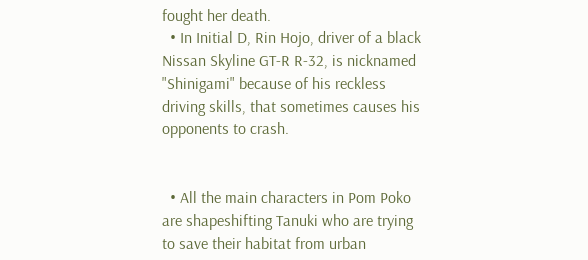fought her death.
  • In Initial D, Rin Hojo, driver of a black Nissan Skyline GT-R R-32, is nicknamed "Shinigami" because of his reckless driving skills, that sometimes causes his opponents to crash.


  • All the main characters in Pom Poko are shapeshifting Tanuki who are trying to save their habitat from urban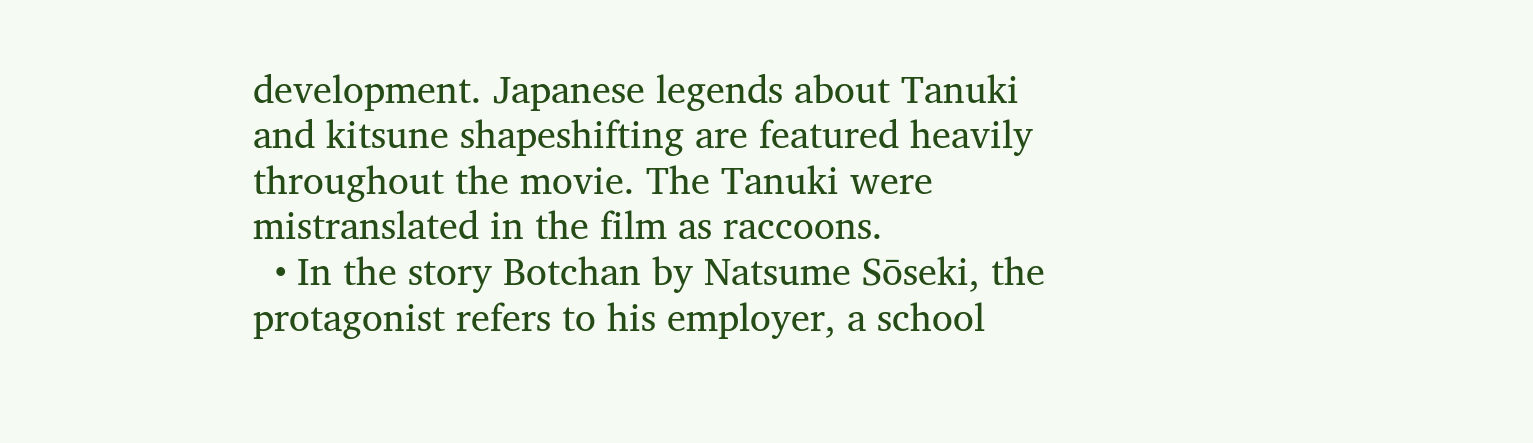development. Japanese legends about Tanuki and kitsune shapeshifting are featured heavily throughout the movie. The Tanuki were mistranslated in the film as raccoons.
  • In the story Botchan by Natsume Sōseki, the protagonist refers to his employer, a school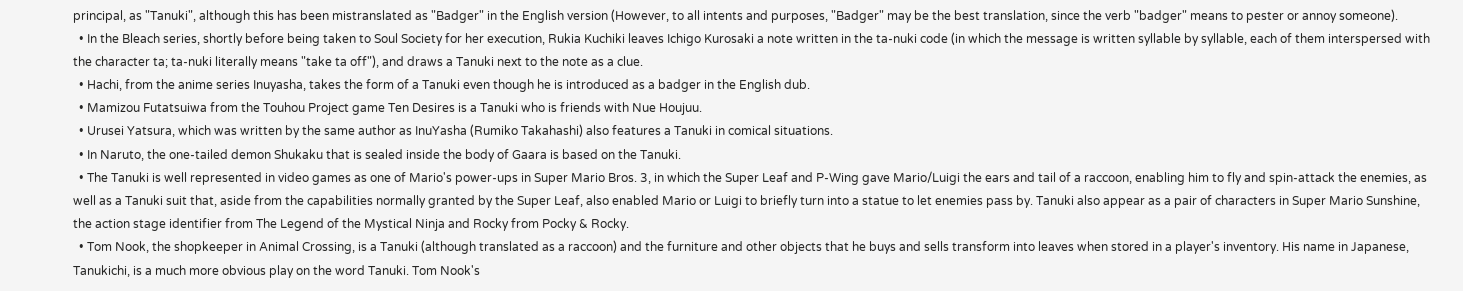principal, as "Tanuki", although this has been mistranslated as "Badger" in the English version (However, to all intents and purposes, "Badger" may be the best translation, since the verb "badger" means to pester or annoy someone).
  • In the Bleach series, shortly before being taken to Soul Society for her execution, Rukia Kuchiki leaves Ichigo Kurosaki a note written in the ta-nuki code (in which the message is written syllable by syllable, each of them interspersed with the character ta; ta-nuki literally means "take ta off"), and draws a Tanuki next to the note as a clue.
  • Hachi, from the anime series Inuyasha, takes the form of a Tanuki even though he is introduced as a badger in the English dub.
  • Mamizou Futatsuiwa from the Touhou Project game Ten Desires is a Tanuki who is friends with Nue Houjuu.
  • Urusei Yatsura, which was written by the same author as InuYasha (Rumiko Takahashi) also features a Tanuki in comical situations.
  • In Naruto, the one-tailed demon Shukaku that is sealed inside the body of Gaara is based on the Tanuki.
  • The Tanuki is well represented in video games as one of Mario's power-ups in Super Mario Bros. 3, in which the Super Leaf and P-Wing gave Mario/Luigi the ears and tail of a raccoon, enabling him to fly and spin-attack the enemies, as well as a Tanuki suit that, aside from the capabilities normally granted by the Super Leaf, also enabled Mario or Luigi to briefly turn into a statue to let enemies pass by. Tanuki also appear as a pair of characters in Super Mario Sunshine, the action stage identifier from The Legend of the Mystical Ninja and Rocky from Pocky & Rocky.
  • Tom Nook, the shopkeeper in Animal Crossing, is a Tanuki (although translated as a raccoon) and the furniture and other objects that he buys and sells transform into leaves when stored in a player's inventory. His name in Japanese, Tanukichi, is a much more obvious play on the word Tanuki. Tom Nook's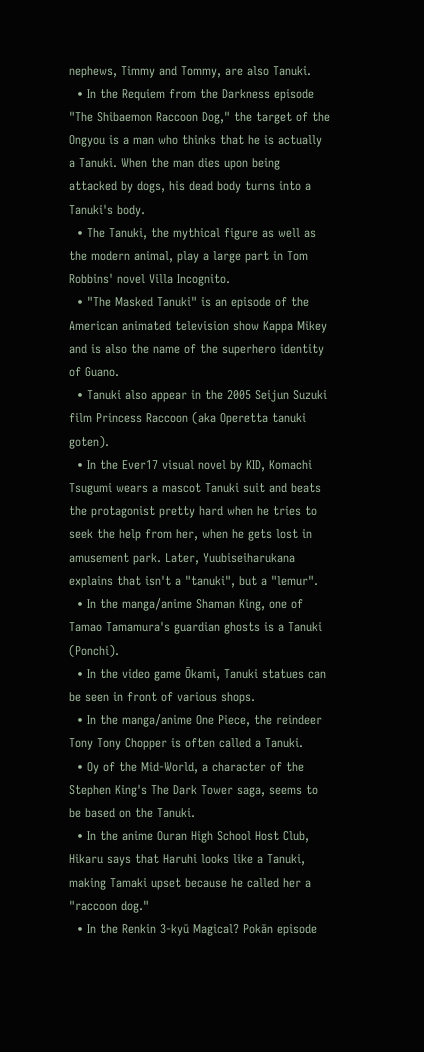nephews, Timmy and Tommy, are also Tanuki.
  • In the Requiem from the Darkness episode "The Shibaemon Raccoon Dog," the target of the Ongyou is a man who thinks that he is actually a Tanuki. When the man dies upon being attacked by dogs, his dead body turns into a Tanuki's body.
  • The Tanuki, the mythical figure as well as the modern animal, play a large part in Tom Robbins' novel Villa Incognito.
  • "The Masked Tanuki" is an episode of the American animated television show Kappa Mikey and is also the name of the superhero identity of Guano.
  • Tanuki also appear in the 2005 Seijun Suzuki film Princess Raccoon (aka Operetta tanuki goten).
  • In the Ever17 visual novel by KID, Komachi Tsugumi wears a mascot Tanuki suit and beats the protagonist pretty hard when he tries to seek the help from her, when he gets lost in amusement park. Later, Yuubiseiharukana explains that isn't a "tanuki", but a "lemur".
  • In the manga/anime Shaman King, one of Tamao Tamamura's guardian ghosts is a Tanuki (Ponchi).
  • In the video game Ōkami, Tanuki statues can be seen in front of various shops.
  • In the manga/anime One Piece, the reindeer Tony Tony Chopper is often called a Tanuki.
  • Oy of the Mid-World, a character of the Stephen King's The Dark Tower saga, seems to be based on the Tanuki.
  • In the anime Ouran High School Host Club, Hikaru says that Haruhi looks like a Tanuki, making Tamaki upset because he called her a "raccoon dog."
  • In the Renkin 3-kyū Magical? Pokān episode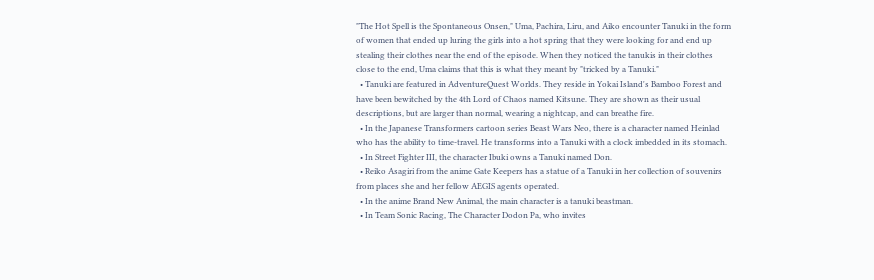"The Hot Spell is the Spontaneous Onsen," Uma, Pachira, Liru, and Aiko encounter Tanuki in the form of women that ended up luring the girls into a hot spring that they were looking for and end up stealing their clothes near the end of the episode. When they noticed the tanukis in their clothes close to the end, Uma claims that this is what they meant by "tricked by a Tanuki."
  • Tanuki are featured in AdventureQuest Worlds. They reside in Yokai Island's Bamboo Forest and have been bewitched by the 4th Lord of Chaos named Kitsune. They are shown as their usual descriptions, but are larger than normal, wearing a nightcap, and can breathe fire.
  • In the Japanese Transformers cartoon series Beast Wars Neo, there is a character named Heinlad who has the ability to time-travel. He transforms into a Tanuki with a clock imbedded in its stomach.
  • In Street Fighter III, the character Ibuki owns a Tanuki named Don.
  • Reiko Asagiri from the anime Gate Keepers has a statue of a Tanuki in her collection of souvenirs from places she and her fellow AEGIS agents operated.
  • In the anime Brand New Animal, the main character is a tanuki beastman.
  • In Team Sonic Racing, The Character Dodon Pa, who invites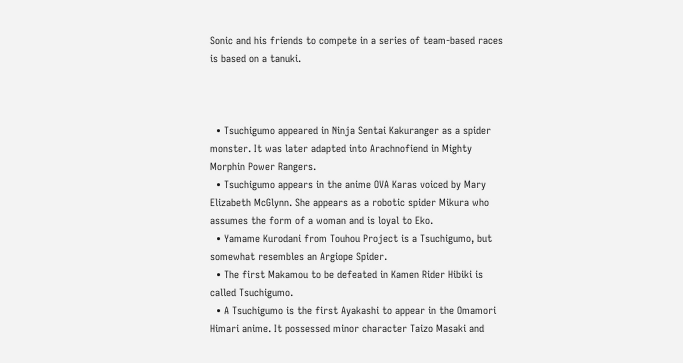Sonic and his friends to compete in a series of team-based races is based on a tanuki.



  • Tsuchigumo appeared in Ninja Sentai Kakuranger as a spider monster. It was later adapted into Arachnofiend in Mighty Morphin Power Rangers.
  • Tsuchigumo appears in the anime OVA Karas voiced by Mary Elizabeth McGlynn. She appears as a robotic spider Mikura who assumes the form of a woman and is loyal to Eko.
  • Yamame Kurodani from Touhou Project is a Tsuchigumo, but somewhat resembles an Argiope Spider.
  • The first Makamou to be defeated in Kamen Rider Hibiki is called Tsuchigumo.
  • A Tsuchigumo is the first Ayakashi to appear in the Omamori Himari anime. It possessed minor character Taizo Masaki and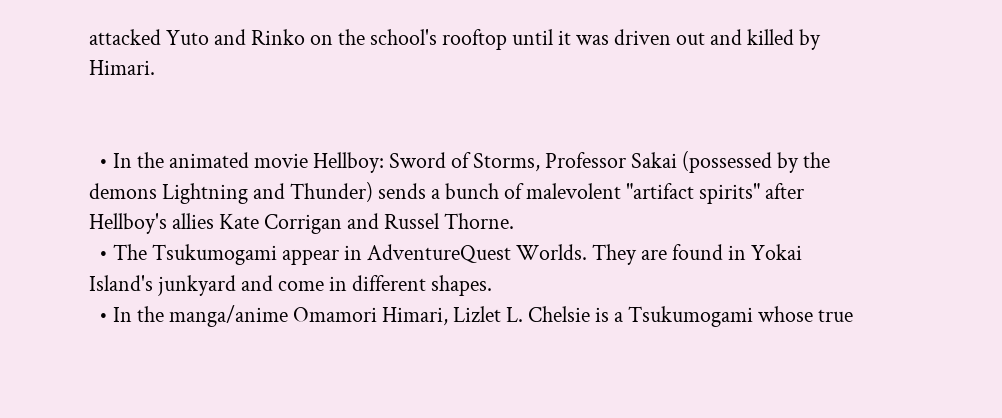attacked Yuto and Rinko on the school's rooftop until it was driven out and killed by Himari.


  • In the animated movie Hellboy: Sword of Storms, Professor Sakai (possessed by the demons Lightning and Thunder) sends a bunch of malevolent "artifact spirits" after Hellboy's allies Kate Corrigan and Russel Thorne.
  • The Tsukumogami appear in AdventureQuest Worlds. They are found in Yokai Island's junkyard and come in different shapes.
  • In the manga/anime Omamori Himari, Lizlet L. Chelsie is a Tsukumogami whose true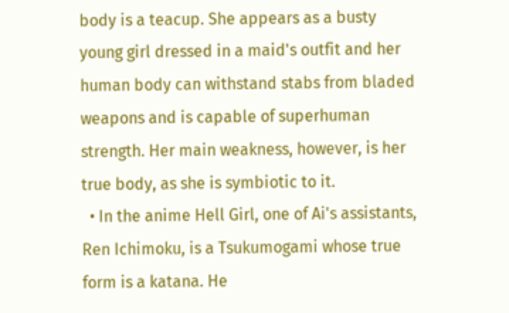body is a teacup. She appears as a busty young girl dressed in a maid's outfit and her human body can withstand stabs from bladed weapons and is capable of superhuman strength. Her main weakness, however, is her true body, as she is symbiotic to it.
  • In the anime Hell Girl, one of Ai's assistants, Ren Ichimoku, is a Tsukumogami whose true form is a katana. He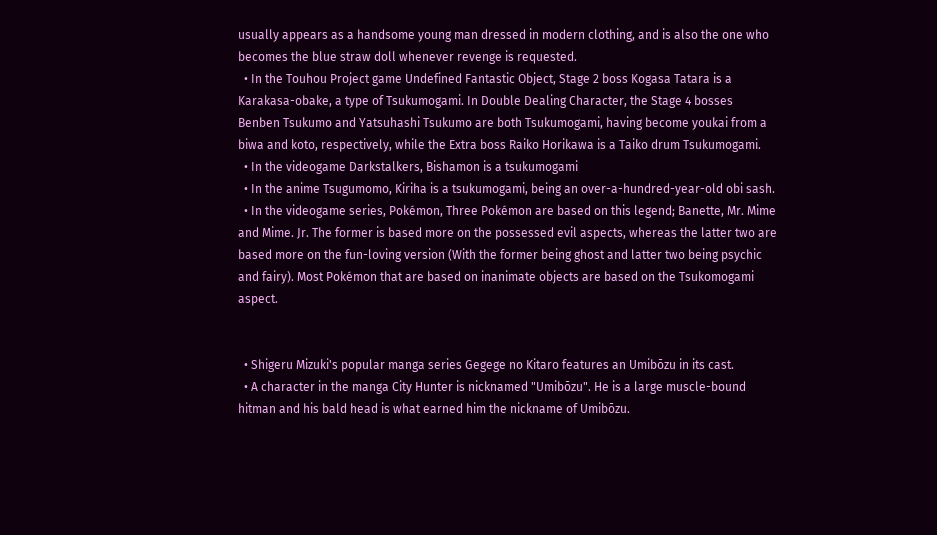usually appears as a handsome young man dressed in modern clothing, and is also the one who becomes the blue straw doll whenever revenge is requested.
  • In the Touhou Project game Undefined Fantastic Object, Stage 2 boss Kogasa Tatara is a Karakasa-obake, a type of Tsukumogami. In Double Dealing Character, the Stage 4 bosses Benben Tsukumo and Yatsuhashi Tsukumo are both Tsukumogami, having become youkai from a biwa and koto, respectively, while the Extra boss Raiko Horikawa is a Taiko drum Tsukumogami.
  • In the videogame Darkstalkers, Bishamon is a tsukumogami
  • In the anime Tsugumomo, Kiriha is a tsukumogami, being an over-a-hundred-year-old obi sash.
  • In the videogame series, Pokémon, Three Pokémon are based on this legend; Banette, Mr. Mime and Mime. Jr. The former is based more on the possessed evil aspects, whereas the latter two are based more on the fun-loving version (With the former being ghost and latter two being psychic and fairy). Most Pokémon that are based on inanimate objects are based on the Tsukomogami aspect.


  • Shigeru Mizuki's popular manga series Gegege no Kitaro features an Umibōzu in its cast.
  • A character in the manga City Hunter is nicknamed "Umibōzu". He is a large muscle-bound hitman and his bald head is what earned him the nickname of Umibōzu.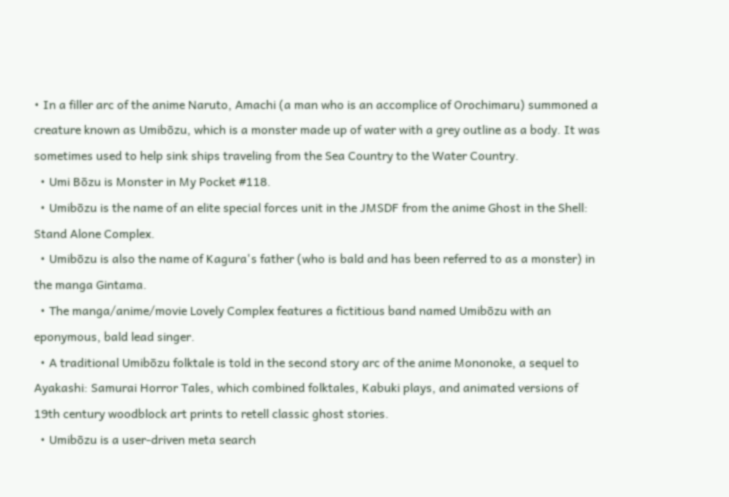• In a filler arc of the anime Naruto, Amachi (a man who is an accomplice of Orochimaru) summoned a creature known as Umibōzu, which is a monster made up of water with a grey outline as a body. It was sometimes used to help sink ships traveling from the Sea Country to the Water Country.
  • Umi Bōzu is Monster in My Pocket #118.
  • Umibōzu is the name of an elite special forces unit in the JMSDF from the anime Ghost in the Shell: Stand Alone Complex.
  • Umibōzu is also the name of Kagura's father (who is bald and has been referred to as a monster) in the manga Gintama.
  • The manga/anime/movie Lovely Complex features a fictitious band named Umibōzu with an eponymous, bald lead singer.
  • A traditional Umibōzu folktale is told in the second story arc of the anime Mononoke, a sequel to Ayakashi: Samurai Horror Tales, which combined folktales, Kabuki plays, and animated versions of 19th century woodblock art prints to retell classic ghost stories.
  • Umibōzu is a user-driven meta search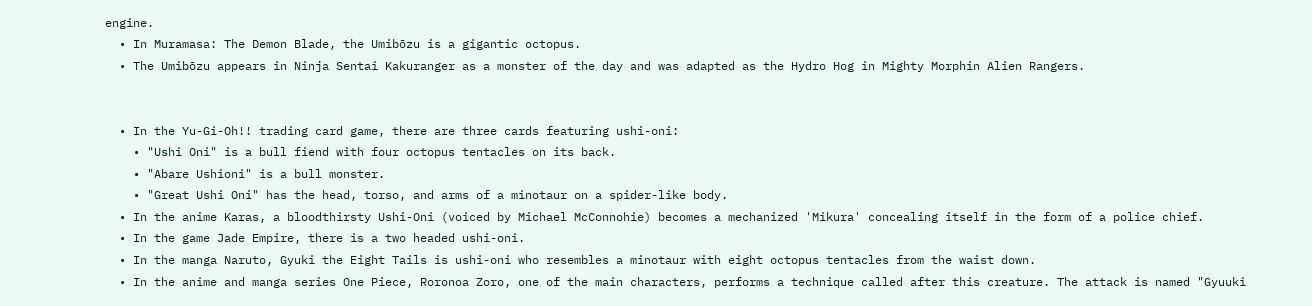engine.
  • In Muramasa: The Demon Blade, the Umibōzu is a gigantic octopus.
  • The Umibōzu appears in Ninja Sentai Kakuranger as a monster of the day and was adapted as the Hydro Hog in Mighty Morphin Alien Rangers.


  • In the Yu-Gi-Oh!! trading card game, there are three cards featuring ushi-oni:
    • "Ushi Oni" is a bull fiend with four octopus tentacles on its back.
    • "Abare Ushioni" is a bull monster.
    • "Great Ushi Oni" has the head, torso, and arms of a minotaur on a spider-like body.
  • In the anime Karas, a bloodthirsty Ushi-Oni (voiced by Michael McConnohie) becomes a mechanized 'Mikura' concealing itself in the form of a police chief.
  • In the game Jade Empire, there is a two headed ushi-oni.
  • In the manga Naruto, Gyuki the Eight Tails is ushi-oni who resembles a minotaur with eight octopus tentacles from the waist down.
  • In the anime and manga series One Piece, Roronoa Zoro, one of the main characters, performs a technique called after this creature. The attack is named "Gyuuki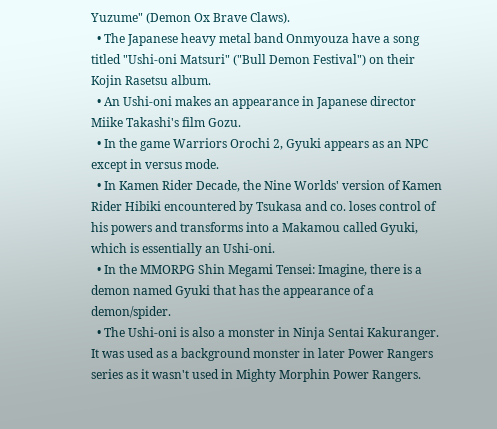Yuzume" (Demon Ox Brave Claws).
  • The Japanese heavy metal band Onmyouza have a song titled "Ushi-oni Matsuri" ("Bull Demon Festival") on their Kojin Rasetsu album.
  • An Ushi-oni makes an appearance in Japanese director Miike Takashi's film Gozu.
  • In the game Warriors Orochi 2, Gyuki appears as an NPC except in versus mode.
  • In Kamen Rider Decade, the Nine Worlds' version of Kamen Rider Hibiki encountered by Tsukasa and co. loses control of his powers and transforms into a Makamou called Gyuki, which is essentially an Ushi-oni.
  • In the MMORPG Shin Megami Tensei: Imagine, there is a demon named Gyuki that has the appearance of a demon/spider.
  • The Ushi-oni is also a monster in Ninja Sentai Kakuranger. It was used as a background monster in later Power Rangers series as it wasn't used in Mighty Morphin Power Rangers.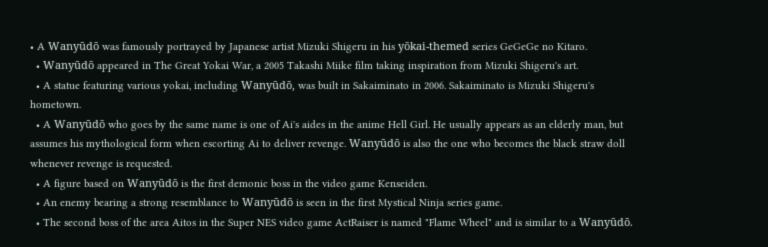• A Wanyūdō was famously portrayed by Japanese artist Mizuki Shigeru in his yōkai-themed series GeGeGe no Kitaro.
  • Wanyūdō appeared in The Great Yokai War, a 2005 Takashi Miike film taking inspiration from Mizuki Shigeru's art.
  • A statue featuring various yokai, including Wanyūdō, was built in Sakaiminato in 2006. Sakaiminato is Mizuki Shigeru's hometown.
  • A Wanyūdō who goes by the same name is one of Ai's aides in the anime Hell Girl. He usually appears as an elderly man, but assumes his mythological form when escorting Ai to deliver revenge. Wanyūdō is also the one who becomes the black straw doll whenever revenge is requested.
  • A figure based on Wanyūdō is the first demonic boss in the video game Kenseiden.
  • An enemy bearing a strong resemblance to Wanyūdō is seen in the first Mystical Ninja series game.
  • The second boss of the area Aitos in the Super NES video game ActRaiser is named "Flame Wheel" and is similar to a Wanyūdō.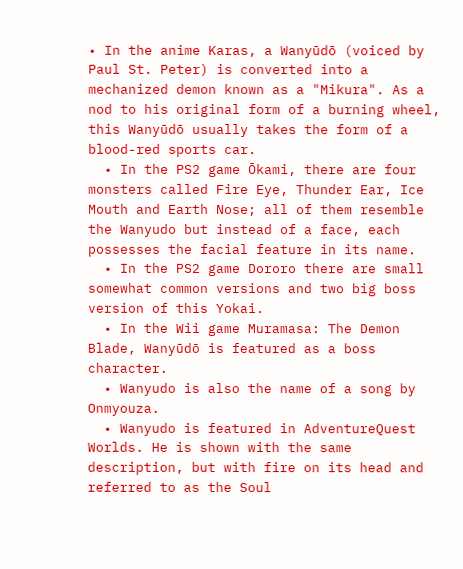• In the anime Karas, a Wanyūdō (voiced by Paul St. Peter) is converted into a mechanized demon known as a "Mikura". As a nod to his original form of a burning wheel, this Wanyūdō usually takes the form of a blood-red sports car.
  • In the PS2 game Ōkami, there are four monsters called Fire Eye, Thunder Ear, Ice Mouth and Earth Nose; all of them resemble the Wanyudo but instead of a face, each possesses the facial feature in its name.
  • In the PS2 game Dororo there are small somewhat common versions and two big boss version of this Yokai.
  • In the Wii game Muramasa: The Demon Blade, Wanyūdō is featured as a boss character.
  • Wanyudo is also the name of a song by Onmyouza.
  • Wanyudo is featured in AdventureQuest Worlds. He is shown with the same description, but with fire on its head and referred to as the Soul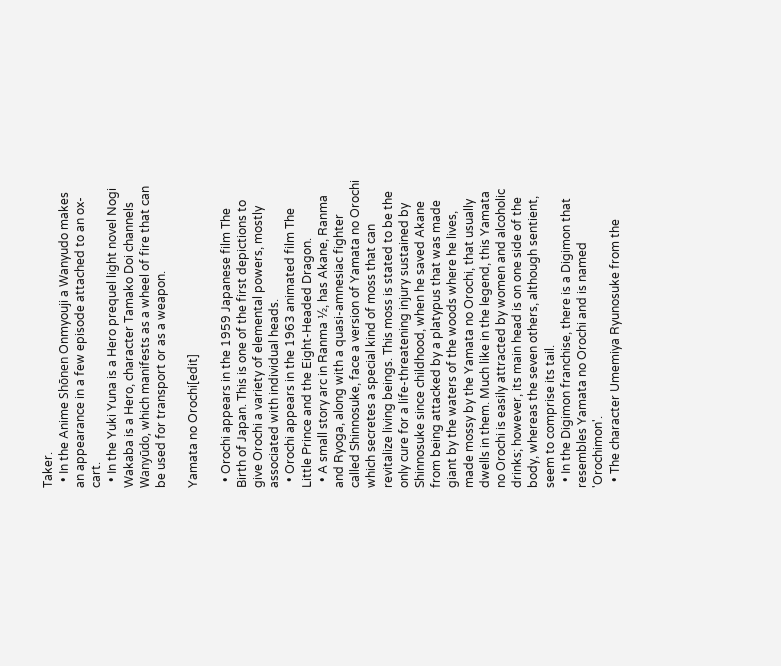Taker.
  • In the Anime Shōnen Onmyouji a Wanyudo makes an appearance in a few episode attached to an ox-cart.
  • In the Yuki Yuna is a Hero prequel light novel Nogi Wakaba is a Hero, character Tamako Doi channels Wanyūdo, which manifests as a wheel of fire that can be used for transport or as a weapon.

Yamata no Orochi[edit]

  • Orochi appears in the 1959 Japanese film The Birth of Japan. This is one of the first depictions to give Orochi a variety of elemental powers, mostly associated with individual heads.
  • Orochi appears in the 1963 animated film The Little Prince and the Eight-Headed Dragon.
  • A small story arc in Ranma ½, has Akane, Ranma and Ryoga, along with a quasi-amnesiac fighter called Shinnosuke, face a version of Yamata no Orochi which secretes a special kind of moss that can revitalize living beings. This moss is stated to be the only cure for a life-threatening injury sustained by Shinnosuke since childhood, when he saved Akane from being attacked by a platypus that was made giant by the waters of the woods where he lives, made mossy by the Yamata no Orochi, that usually dwells in them. Much like in the legend, this Yamata no Orochi is easily attracted by women and alcoholic drinks; however, its main head is on one side of the body, whereas the seven others, although sentient, seem to comprise its tail.
  • In the Digimon franchise, there is a Digimon that resembles Yamata no Orochi and is named 'Orochimon'.
  • The character Umemiya Ryunosuke from the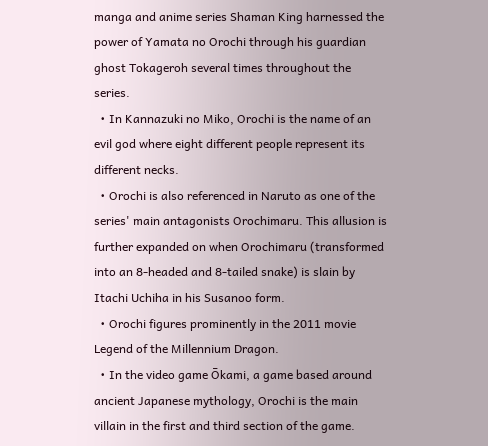manga and anime series Shaman King harnessed the power of Yamata no Orochi through his guardian ghost Tokageroh several times throughout the series.
  • In Kannazuki no Miko, Orochi is the name of an evil god where eight different people represent its different necks.
  • Orochi is also referenced in Naruto as one of the series' main antagonists Orochimaru. This allusion is further expanded on when Orochimaru (transformed into an 8-headed and 8-tailed snake) is slain by Itachi Uchiha in his Susanoo form.
  • Orochi figures prominently in the 2011 movie Legend of the Millennium Dragon.
  • In the video game Ōkami, a game based around ancient Japanese mythology, Orochi is the main villain in the first and third section of the game.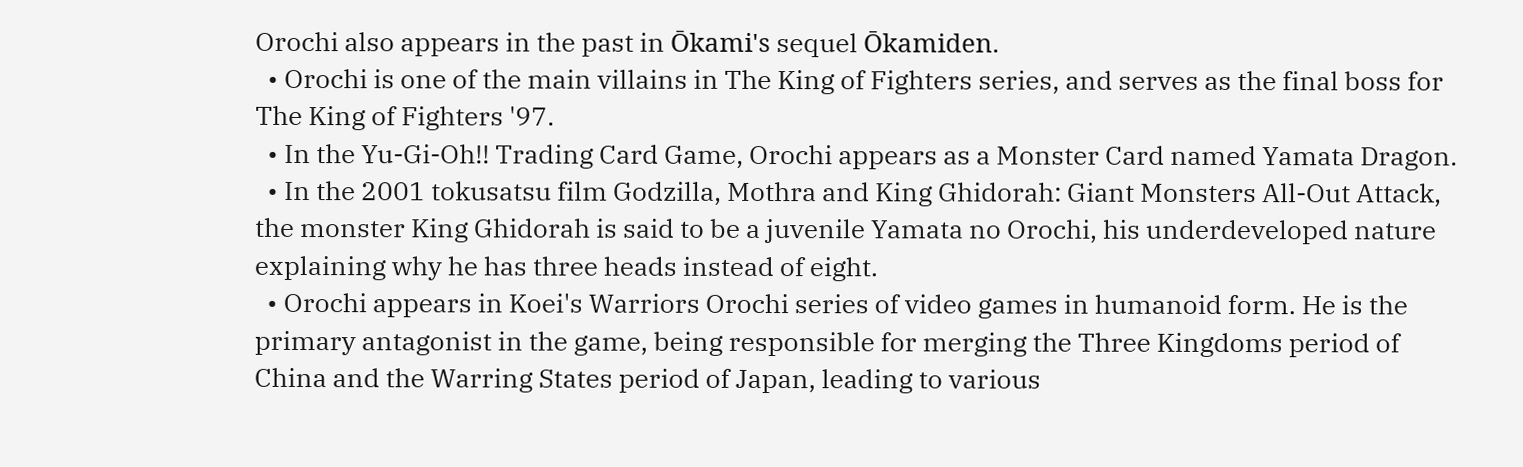Orochi also appears in the past in Ōkami's sequel Ōkamiden.
  • Orochi is one of the main villains in The King of Fighters series, and serves as the final boss for The King of Fighters '97.
  • In the Yu-Gi-Oh!! Trading Card Game, Orochi appears as a Monster Card named Yamata Dragon.
  • In the 2001 tokusatsu film Godzilla, Mothra and King Ghidorah: Giant Monsters All-Out Attack, the monster King Ghidorah is said to be a juvenile Yamata no Orochi, his underdeveloped nature explaining why he has three heads instead of eight.
  • Orochi appears in Koei's Warriors Orochi series of video games in humanoid form. He is the primary antagonist in the game, being responsible for merging the Three Kingdoms period of China and the Warring States period of Japan, leading to various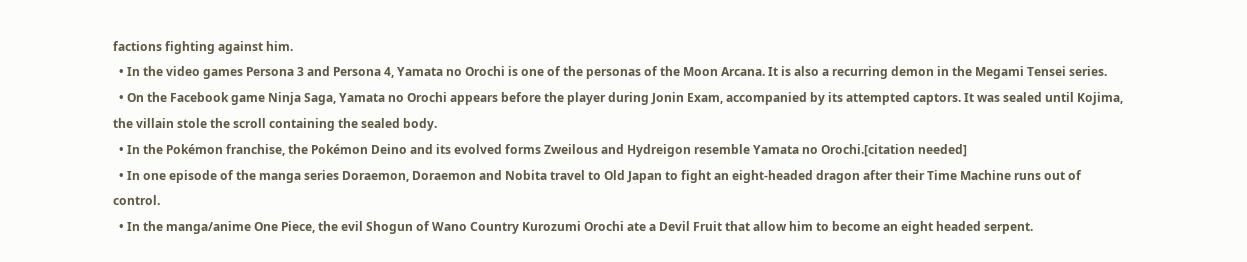factions fighting against him.
  • In the video games Persona 3 and Persona 4, Yamata no Orochi is one of the personas of the Moon Arcana. It is also a recurring demon in the Megami Tensei series.
  • On the Facebook game Ninja Saga, Yamata no Orochi appears before the player during Jonin Exam, accompanied by its attempted captors. It was sealed until Kojima, the villain stole the scroll containing the sealed body.
  • In the Pokémon franchise, the Pokémon Deino and its evolved forms Zweilous and Hydreigon resemble Yamata no Orochi.[citation needed]
  • In one episode of the manga series Doraemon, Doraemon and Nobita travel to Old Japan to fight an eight-headed dragon after their Time Machine runs out of control.
  • In the manga/anime One Piece, the evil Shogun of Wano Country Kurozumi Orochi ate a Devil Fruit that allow him to become an eight headed serpent.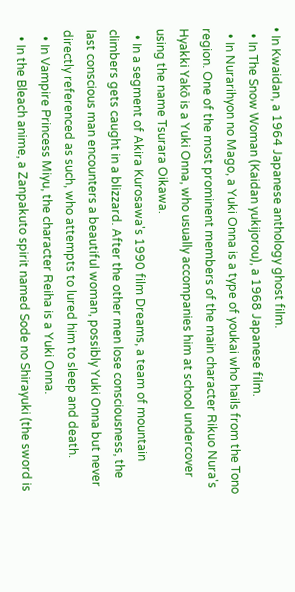• In Kwaidan, a 1964 Japanese anthology ghost film.
  • In The Snow Woman (Kaidan yukijorou), a 1968 Japanese film.
  • In Nurarihyon no Mago, a Yuki Onna is a type of youkai who hails from the Tono region. One of the most prominent members of the main character Rikuo Nura's Hyakki Yakō is a Yuki Onna, who usually accompanies him at school undercover using the name Tsurara Oikawa.
  • In a segment of Akira Kurosawa's 1990 film Dreams, a team of mountain climbers gets caught in a blizzard. After the other men lose consciousness, the last conscious man encounters a beautiful woman, possibly Yuki Onna but never directly referenced as such, who attempts to lured him to sleep and death.
  • In Vampire Princess Miyu, the character Reiha is a Yuki Onna.
  • In the Bleach anime, a Zanpakuto spirit named Sode no Shirayuki (the sword is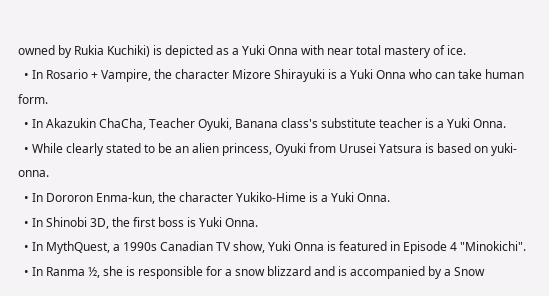owned by Rukia Kuchiki) is depicted as a Yuki Onna with near total mastery of ice.
  • In Rosario + Vampire, the character Mizore Shirayuki is a Yuki Onna who can take human form.
  • In Akazukin ChaCha, Teacher Oyuki, Banana class's substitute teacher is a Yuki Onna.
  • While clearly stated to be an alien princess, Oyuki from Urusei Yatsura is based on yuki-onna.
  • In Dororon Enma-kun, the character Yukiko-Hime is a Yuki Onna.
  • In Shinobi 3D, the first boss is Yuki Onna.
  • In MythQuest, a 1990s Canadian TV show, Yuki Onna is featured in Episode 4 "Minokichi".
  • In Ranma ½, she is responsible for a snow blizzard and is accompanied by a Snow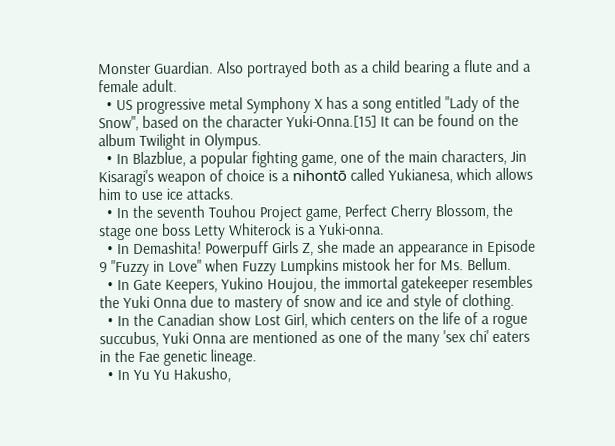Monster Guardian. Also portrayed both as a child bearing a flute and a female adult.
  • US progressive metal Symphony X has a song entitled "Lady of the Snow", based on the character Yuki-Onna.[15] It can be found on the album Twilight in Olympus.
  • In Blazblue, a popular fighting game, one of the main characters, Jin Kisaragi's weapon of choice is a nihontō called Yukianesa, which allows him to use ice attacks.
  • In the seventh Touhou Project game, Perfect Cherry Blossom, the stage one boss Letty Whiterock is a Yuki-onna.
  • In Demashita! Powerpuff Girls Z, she made an appearance in Episode 9 "Fuzzy in Love" when Fuzzy Lumpkins mistook her for Ms. Bellum.
  • In Gate Keepers, Yukino Houjou, the immortal gatekeeper resembles the Yuki Onna due to mastery of snow and ice and style of clothing.
  • In the Canadian show Lost Girl, which centers on the life of a rogue succubus, Yuki Onna are mentioned as one of the many 'sex chi' eaters in the Fae genetic lineage.
  • In Yu Yu Hakusho,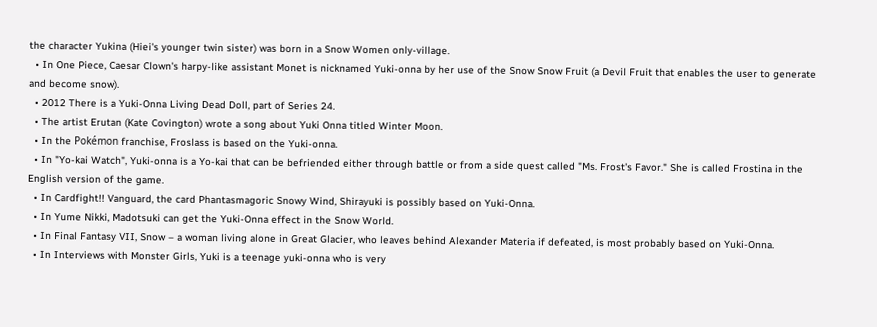the character Yukina (Hiei's younger twin sister) was born in a Snow Women only-village.
  • In One Piece, Caesar Clown's harpy-like assistant Monet is nicknamed Yuki-onna by her use of the Snow Snow Fruit (a Devil Fruit that enables the user to generate and become snow).
  • 2012 There is a Yuki-Onna Living Dead Doll, part of Series 24.
  • The artist Erutan (Kate Covington) wrote a song about Yuki Onna titled Winter Moon.
  • In the Pokémon franchise, Froslass is based on the Yuki-onna.
  • In "Yo-kai Watch", Yuki-onna is a Yo-kai that can be befriended either through battle or from a side quest called "Ms. Frost's Favor." She is called Frostina in the English version of the game.
  • In Cardfight!! Vanguard, the card Phantasmagoric Snowy Wind, Shirayuki is possibly based on Yuki-Onna.
  • In Yume Nikki, Madotsuki can get the Yuki-Onna effect in the Snow World.
  • In Final Fantasy VII, Snow – a woman living alone in Great Glacier, who leaves behind Alexander Materia if defeated, is most probably based on Yuki-Onna.
  • In Interviews with Monster Girls, Yuki is a teenage yuki-onna who is very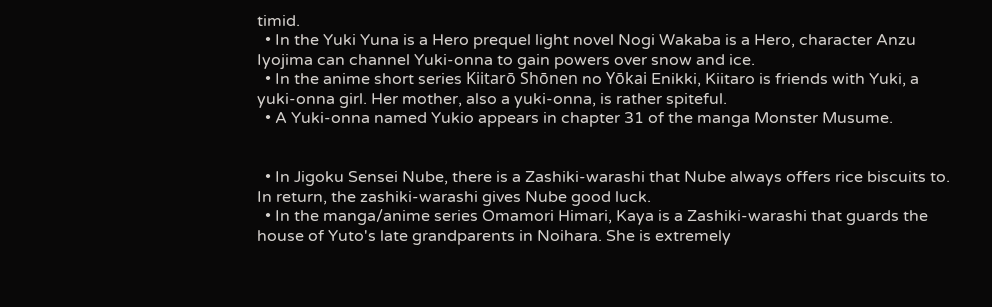timid.
  • In the Yuki Yuna is a Hero prequel light novel Nogi Wakaba is a Hero, character Anzu Iyojima can channel Yuki-onna to gain powers over snow and ice.
  • In the anime short series Kiitarō Shōnen no Yōkai Enikki, Kiitaro is friends with Yuki, a yuki-onna girl. Her mother, also a yuki-onna, is rather spiteful.
  • A Yuki-onna named Yukio appears in chapter 31 of the manga Monster Musume.


  • In Jigoku Sensei Nube, there is a Zashiki-warashi that Nube always offers rice biscuits to. In return, the zashiki-warashi gives Nube good luck.
  • In the manga/anime series Omamori Himari, Kaya is a Zashiki-warashi that guards the house of Yuto's late grandparents in Noihara. She is extremely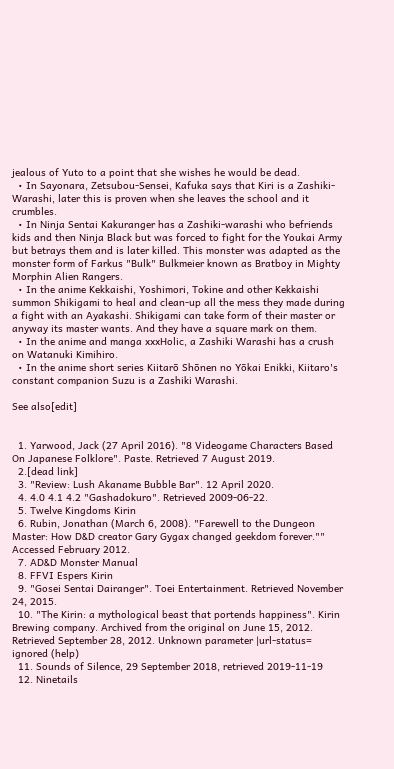jealous of Yuto to a point that she wishes he would be dead.
  • In Sayonara, Zetsubou-Sensei, Kafuka says that Kiri is a Zashiki-Warashi, later this is proven when she leaves the school and it crumbles.
  • In Ninja Sentai Kakuranger has a Zashiki-warashi who befriends kids and then Ninja Black but was forced to fight for the Youkai Army but betrays them and is later killed. This monster was adapted as the monster form of Farkus "Bulk" Bulkmeier known as Bratboy in Mighty Morphin Alien Rangers.
  • In the anime Kekkaishi, Yoshimori, Tokine and other Kekkaishi summon Shikigami to heal and clean-up all the mess they made during a fight with an Ayakashi. Shikigami can take form of their master or anyway its master wants. And they have a square mark on them.
  • In the anime and manga xxxHolic, a Zashiki Warashi has a crush on Watanuki Kimihiro.
  • In the anime short series Kiitarō Shōnen no Yōkai Enikki, Kiitaro's constant companion Suzu is a Zashiki Warashi.

See also[edit]


  1. Yarwood, Jack (27 April 2016). "8 Videogame Characters Based On Japanese Folklore". Paste. Retrieved 7 August 2019.
  2.[dead link]
  3. "Review: Lush Akaname Bubble Bar". 12 April 2020.
  4. 4.0 4.1 4.2 "Gashadokuro". Retrieved 2009-06-22.
  5. Twelve Kingdoms Kirin
  6. Rubin, Jonathan (March 6, 2008). "Farewell to the Dungeon Master: How D&D creator Gary Gygax changed geekdom forever."" Accessed February 2012.
  7. AD&D Monster Manual
  8. FFVI Espers Kirin
  9. "Gosei Sentai Dairanger". Toei Entertainment. Retrieved November 24, 2015.
  10. "The Kirin: a mythological beast that portends happiness". Kirin Brewing company. Archived from the original on June 15, 2012. Retrieved September 28, 2012. Unknown parameter |url-status= ignored (help)
  11. Sounds of Silence, 29 September 2018, retrieved 2019-11-19
  12. Ninetails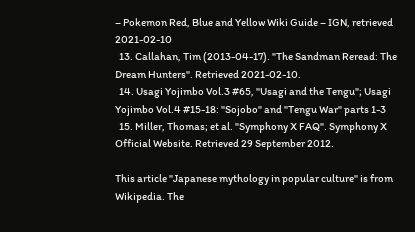– Pokemon Red, Blue and Yellow Wiki Guide – IGN, retrieved 2021-02-10
  13. Callahan, Tim (2013-04-17). "The Sandman Reread: The Dream Hunters". Retrieved 2021-02-10.
  14. Usagi Yojimbo Vol.3 #65, "Usagi and the Tengu"; Usagi Yojimbo Vol.4 #15-18: "Sojobo" and "Tengu War" parts 1-3
  15. Miller, Thomas; et al. "Symphony X FAQ". Symphony X Official Website. Retrieved 29 September 2012.

This article "Japanese mythology in popular culture" is from Wikipedia. The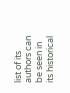list of its authors can be seen in its historical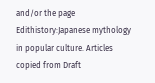and/or the page Edithistory:Japanese mythology in popular culture. Articles copied from Draft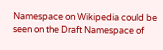Namespace on Wikipedia could be seen on the Draft Namespace of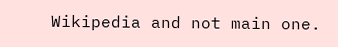Wikipedia and not main one.